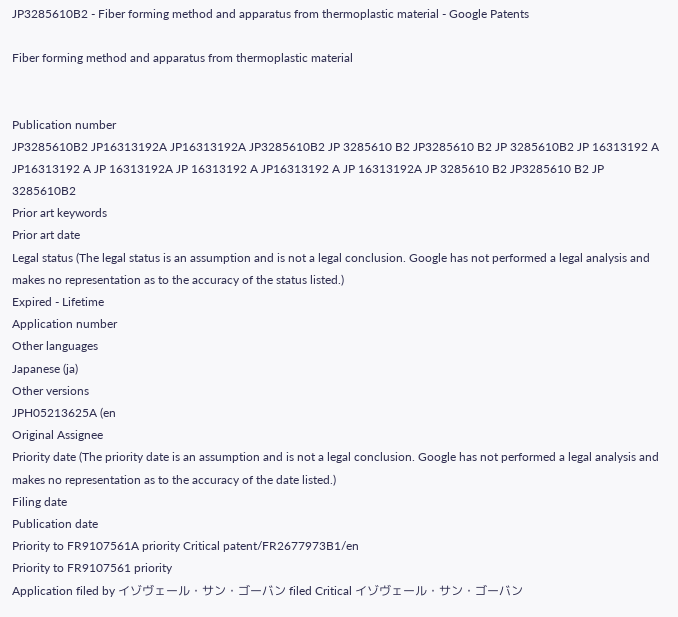JP3285610B2 - Fiber forming method and apparatus from thermoplastic material - Google Patents

Fiber forming method and apparatus from thermoplastic material


Publication number
JP3285610B2 JP16313192A JP16313192A JP3285610B2 JP 3285610 B2 JP3285610 B2 JP 3285610B2 JP 16313192 A JP16313192 A JP 16313192A JP 16313192 A JP16313192 A JP 16313192A JP 3285610 B2 JP3285610 B2 JP 3285610B2
Prior art keywords
Prior art date
Legal status (The legal status is an assumption and is not a legal conclusion. Google has not performed a legal analysis and makes no representation as to the accuracy of the status listed.)
Expired - Lifetime
Application number
Other languages
Japanese (ja)
Other versions
JPH05213625A (en
Original Assignee
Priority date (The priority date is an assumption and is not a legal conclusion. Google has not performed a legal analysis and makes no representation as to the accuracy of the date listed.)
Filing date
Publication date
Priority to FR9107561A priority Critical patent/FR2677973B1/en
Priority to FR9107561 priority
Application filed by イゾヴェール・サン・ゴーバン filed Critical イゾヴェール・サン・ゴーバン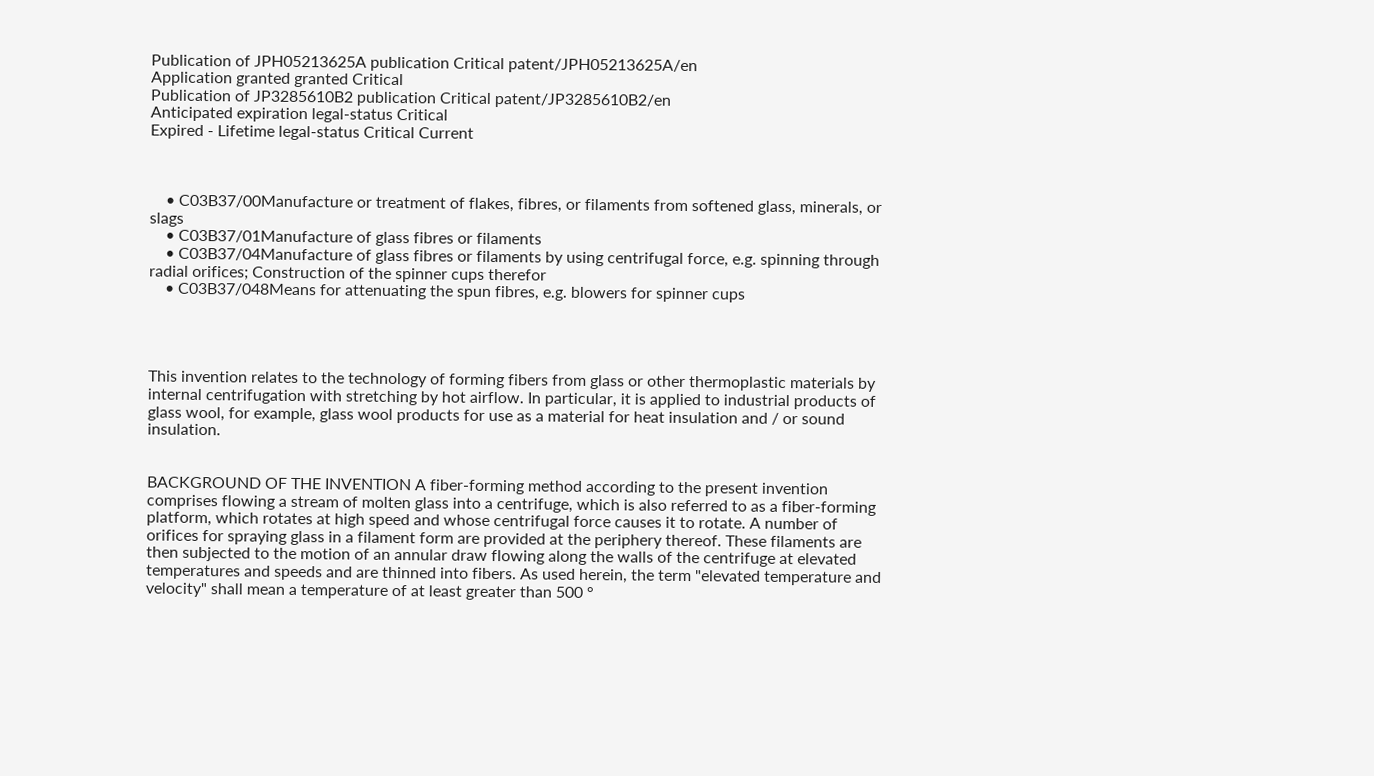Publication of JPH05213625A publication Critical patent/JPH05213625A/en
Application granted granted Critical
Publication of JP3285610B2 publication Critical patent/JP3285610B2/en
Anticipated expiration legal-status Critical
Expired - Lifetime legal-status Critical Current



    • C03B37/00Manufacture or treatment of flakes, fibres, or filaments from softened glass, minerals, or slags
    • C03B37/01Manufacture of glass fibres or filaments
    • C03B37/04Manufacture of glass fibres or filaments by using centrifugal force, e.g. spinning through radial orifices; Construction of the spinner cups therefor
    • C03B37/048Means for attenuating the spun fibres, e.g. blowers for spinner cups




This invention relates to the technology of forming fibers from glass or other thermoplastic materials by internal centrifugation with stretching by hot airflow. In particular, it is applied to industrial products of glass wool, for example, glass wool products for use as a material for heat insulation and / or sound insulation.


BACKGROUND OF THE INVENTION A fiber-forming method according to the present invention comprises flowing a stream of molten glass into a centrifuge, which is also referred to as a fiber-forming platform, which rotates at high speed and whose centrifugal force causes it to rotate. A number of orifices for spraying glass in a filament form are provided at the periphery thereof. These filaments are then subjected to the motion of an annular draw flowing along the walls of the centrifuge at elevated temperatures and speeds and are thinned into fibers. As used herein, the term "elevated temperature and velocity" shall mean a temperature of at least greater than 500 °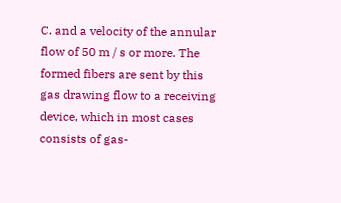C. and a velocity of the annular flow of 50 m / s or more. The formed fibers are sent by this gas drawing flow to a receiving device, which in most cases consists of gas-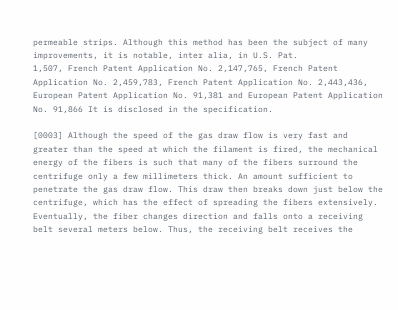permeable strips. Although this method has been the subject of many improvements, it is notable, inter alia, in U.S. Pat.
1,507, French Patent Application No. 2,147,765, French Patent Application No. 2,459,783, French Patent Application No. 2,443,436, European Patent Application No. 91,381 and European Patent Application No. 91,866 It is disclosed in the specification.

[0003] Although the speed of the gas draw flow is very fast and greater than the speed at which the filament is fired, the mechanical energy of the fibers is such that many of the fibers surround the centrifuge only a few millimeters thick. An amount sufficient to penetrate the gas draw flow. This draw then breaks down just below the centrifuge, which has the effect of spreading the fibers extensively. Eventually, the fiber changes direction and falls onto a receiving belt several meters below. Thus, the receiving belt receives the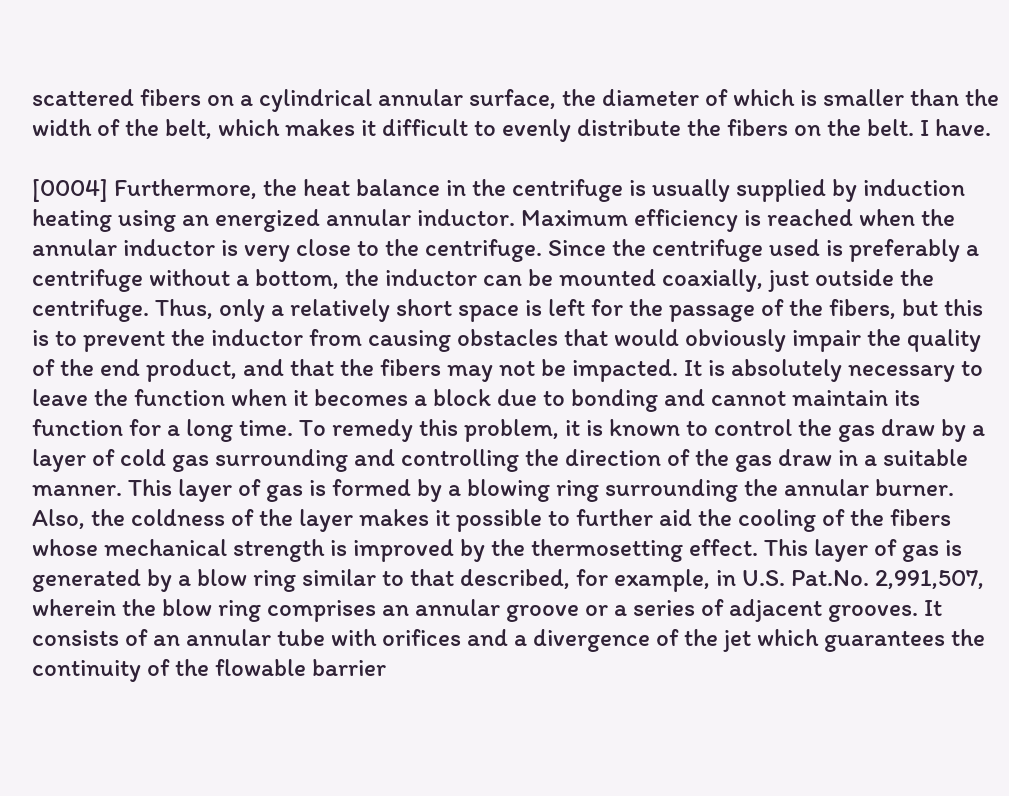scattered fibers on a cylindrical annular surface, the diameter of which is smaller than the width of the belt, which makes it difficult to evenly distribute the fibers on the belt. I have.

[0004] Furthermore, the heat balance in the centrifuge is usually supplied by induction heating using an energized annular inductor. Maximum efficiency is reached when the annular inductor is very close to the centrifuge. Since the centrifuge used is preferably a centrifuge without a bottom, the inductor can be mounted coaxially, just outside the centrifuge. Thus, only a relatively short space is left for the passage of the fibers, but this is to prevent the inductor from causing obstacles that would obviously impair the quality of the end product, and that the fibers may not be impacted. It is absolutely necessary to leave the function when it becomes a block due to bonding and cannot maintain its function for a long time. To remedy this problem, it is known to control the gas draw by a layer of cold gas surrounding and controlling the direction of the gas draw in a suitable manner. This layer of gas is formed by a blowing ring surrounding the annular burner. Also, the coldness of the layer makes it possible to further aid the cooling of the fibers whose mechanical strength is improved by the thermosetting effect. This layer of gas is generated by a blow ring similar to that described, for example, in U.S. Pat.No. 2,991,507, wherein the blow ring comprises an annular groove or a series of adjacent grooves. It consists of an annular tube with orifices and a divergence of the jet which guarantees the continuity of the flowable barrier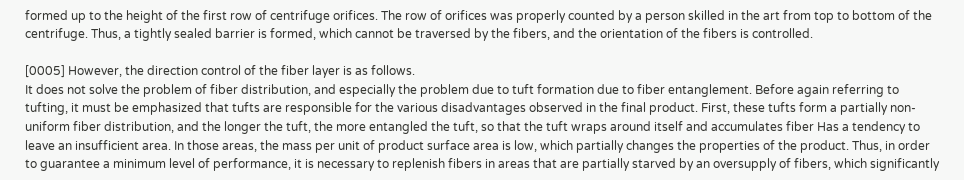formed up to the height of the first row of centrifuge orifices. The row of orifices was properly counted by a person skilled in the art from top to bottom of the centrifuge. Thus, a tightly sealed barrier is formed, which cannot be traversed by the fibers, and the orientation of the fibers is controlled.

[0005] However, the direction control of the fiber layer is as follows.
It does not solve the problem of fiber distribution, and especially the problem due to tuft formation due to fiber entanglement. Before again referring to tufting, it must be emphasized that tufts are responsible for the various disadvantages observed in the final product. First, these tufts form a partially non-uniform fiber distribution, and the longer the tuft, the more entangled the tuft, so that the tuft wraps around itself and accumulates fiber Has a tendency to leave an insufficient area. In those areas, the mass per unit of product surface area is low, which partially changes the properties of the product. Thus, in order to guarantee a minimum level of performance, it is necessary to replenish fibers in areas that are partially starved by an oversupply of fibers, which significantly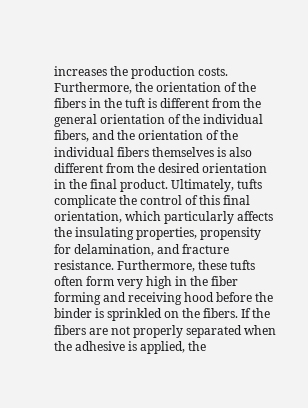increases the production costs. Furthermore, the orientation of the fibers in the tuft is different from the general orientation of the individual fibers, and the orientation of the individual fibers themselves is also different from the desired orientation in the final product. Ultimately, tufts complicate the control of this final orientation, which particularly affects the insulating properties, propensity for delamination, and fracture resistance. Furthermore, these tufts often form very high in the fiber forming and receiving hood before the binder is sprinkled on the fibers. If the fibers are not properly separated when the adhesive is applied, the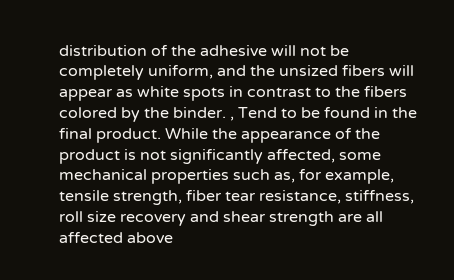distribution of the adhesive will not be completely uniform, and the unsized fibers will appear as white spots in contrast to the fibers colored by the binder. , Tend to be found in the final product. While the appearance of the product is not significantly affected, some mechanical properties such as, for example, tensile strength, fiber tear resistance, stiffness, roll size recovery and shear strength are all affected above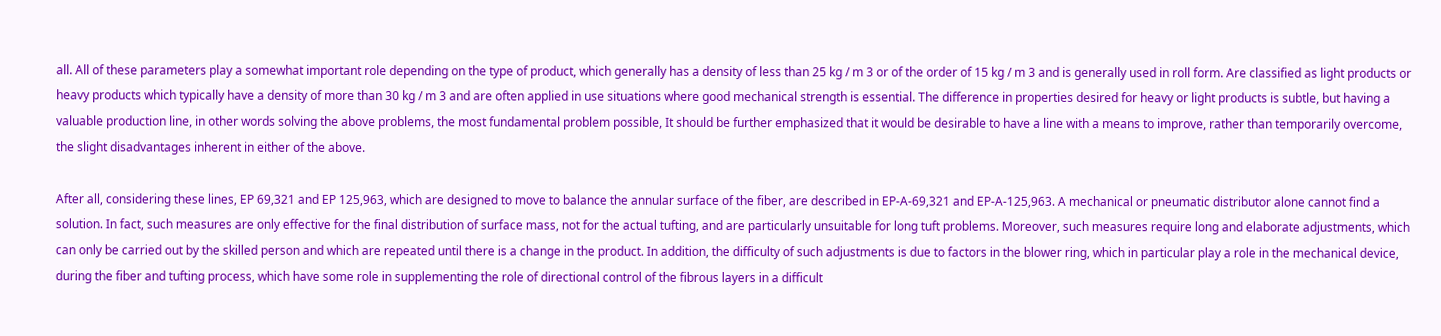all. All of these parameters play a somewhat important role depending on the type of product, which generally has a density of less than 25 kg / m 3 or of the order of 15 kg / m 3 and is generally used in roll form. Are classified as light products or heavy products which typically have a density of more than 30 kg / m 3 and are often applied in use situations where good mechanical strength is essential. The difference in properties desired for heavy or light products is subtle, but having a valuable production line, in other words solving the above problems, the most fundamental problem possible, It should be further emphasized that it would be desirable to have a line with a means to improve, rather than temporarily overcome, the slight disadvantages inherent in either of the above.

After all, considering these lines, EP 69,321 and EP 125,963, which are designed to move to balance the annular surface of the fiber, are described in EP-A-69,321 and EP-A-125,963. A mechanical or pneumatic distributor alone cannot find a solution. In fact, such measures are only effective for the final distribution of surface mass, not for the actual tufting, and are particularly unsuitable for long tuft problems. Moreover, such measures require long and elaborate adjustments, which can only be carried out by the skilled person and which are repeated until there is a change in the product. In addition, the difficulty of such adjustments is due to factors in the blower ring, which in particular play a role in the mechanical device, during the fiber and tufting process, which have some role in supplementing the role of directional control of the fibrous layers in a difficult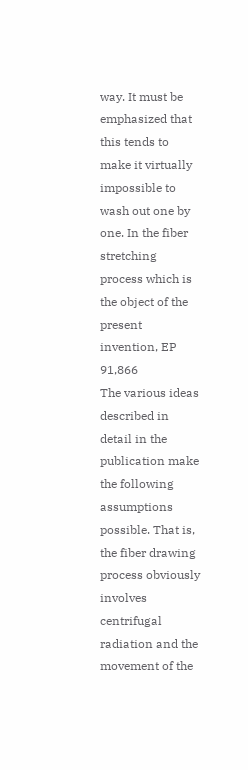way. It must be emphasized that this tends to make it virtually impossible to wash out one by one. In the fiber stretching process which is the object of the present invention, EP 91,866
The various ideas described in detail in the publication make the following assumptions possible. That is, the fiber drawing process obviously involves centrifugal radiation and the movement of the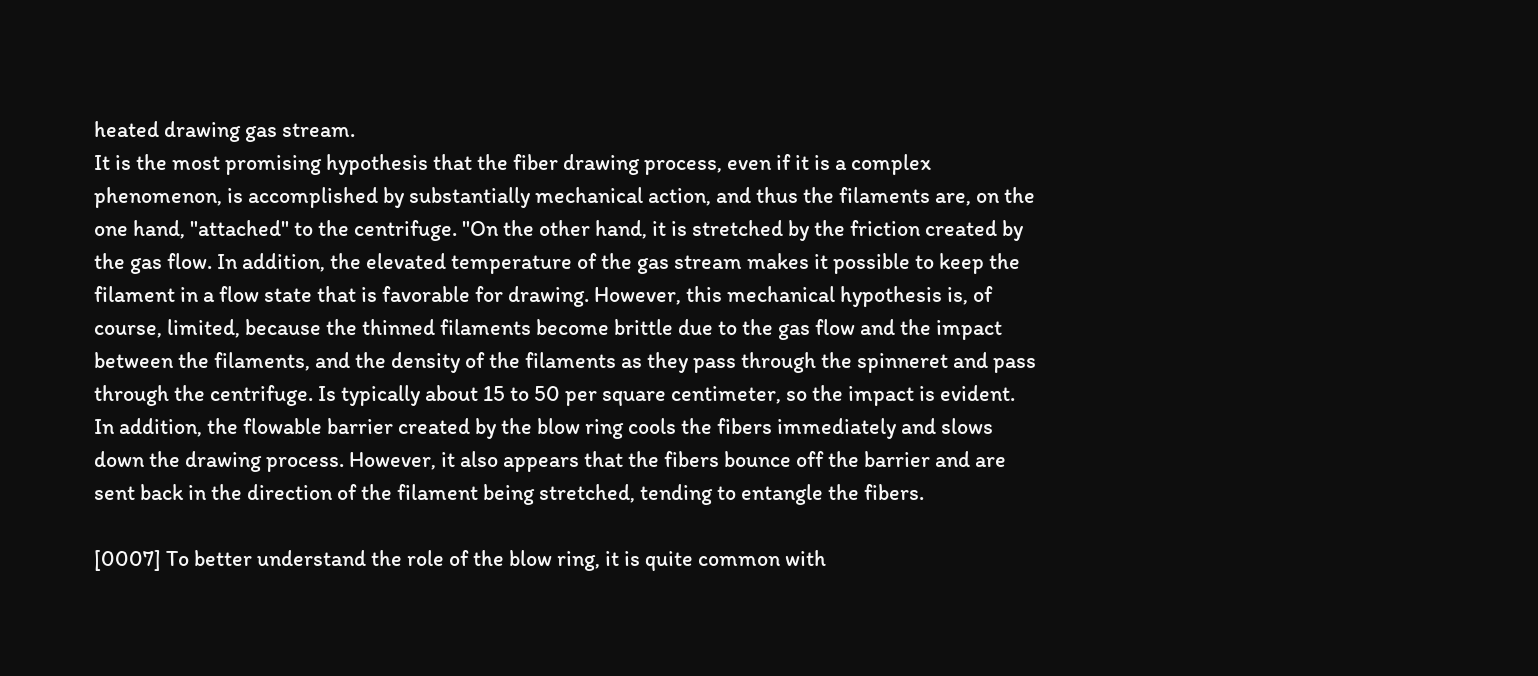heated drawing gas stream.
It is the most promising hypothesis that the fiber drawing process, even if it is a complex phenomenon, is accomplished by substantially mechanical action, and thus the filaments are, on the one hand, "attached" to the centrifuge. "On the other hand, it is stretched by the friction created by the gas flow. In addition, the elevated temperature of the gas stream makes it possible to keep the filament in a flow state that is favorable for drawing. However, this mechanical hypothesis is, of course, limited, because the thinned filaments become brittle due to the gas flow and the impact between the filaments, and the density of the filaments as they pass through the spinneret and pass through the centrifuge. Is typically about 15 to 50 per square centimeter, so the impact is evident. In addition, the flowable barrier created by the blow ring cools the fibers immediately and slows down the drawing process. However, it also appears that the fibers bounce off the barrier and are sent back in the direction of the filament being stretched, tending to entangle the fibers.

[0007] To better understand the role of the blow ring, it is quite common with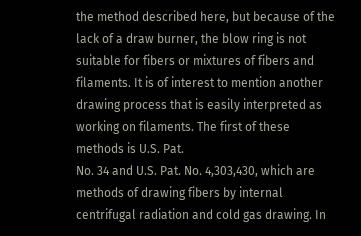the method described here, but because of the lack of a draw burner, the blow ring is not suitable for fibers or mixtures of fibers and filaments. It is of interest to mention another drawing process that is easily interpreted as working on filaments. The first of these methods is U.S. Pat.
No. 34 and U.S. Pat. No. 4,303,430, which are methods of drawing fibers by internal centrifugal radiation and cold gas drawing. In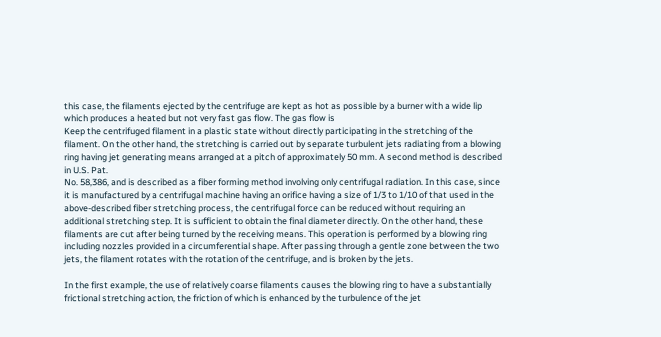this case, the filaments ejected by the centrifuge are kept as hot as possible by a burner with a wide lip which produces a heated but not very fast gas flow. The gas flow is
Keep the centrifuged filament in a plastic state without directly participating in the stretching of the filament. On the other hand, the stretching is carried out by separate turbulent jets radiating from a blowing ring having jet generating means arranged at a pitch of approximately 50 mm. A second method is described in U.S. Pat.
No. 58,386, and is described as a fiber forming method involving only centrifugal radiation. In this case, since it is manufactured by a centrifugal machine having an orifice having a size of 1/3 to 1/10 of that used in the above-described fiber stretching process, the centrifugal force can be reduced without requiring an additional stretching step. It is sufficient to obtain the final diameter directly. On the other hand, these filaments are cut after being turned by the receiving means. This operation is performed by a blowing ring including nozzles provided in a circumferential shape. After passing through a gentle zone between the two jets, the filament rotates with the rotation of the centrifuge, and is broken by the jets.

In the first example, the use of relatively coarse filaments causes the blowing ring to have a substantially frictional stretching action, the friction of which is enhanced by the turbulence of the jet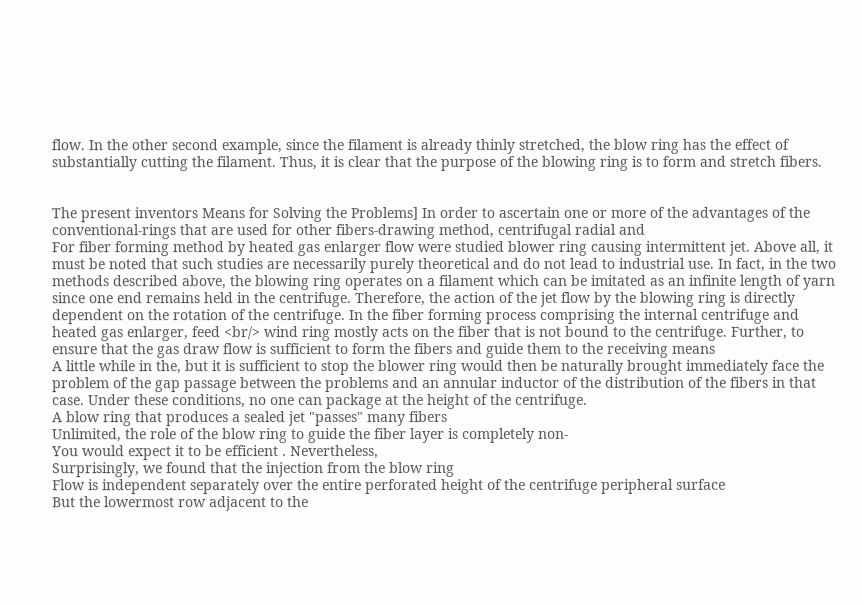flow. In the other second example, since the filament is already thinly stretched, the blow ring has the effect of substantially cutting the filament. Thus, it is clear that the purpose of the blowing ring is to form and stretch fibers.


The present inventors Means for Solving the Problems] In order to ascertain one or more of the advantages of the conventional-rings that are used for other fibers-drawing method, centrifugal radial and
For fiber forming method by heated gas enlarger flow were studied blower ring causing intermittent jet. Above all, it must be noted that such studies are necessarily purely theoretical and do not lead to industrial use. In fact, in the two methods described above, the blowing ring operates on a filament which can be imitated as an infinite length of yarn since one end remains held in the centrifuge. Therefore, the action of the jet flow by the blowing ring is directly dependent on the rotation of the centrifuge. In the fiber forming process comprising the internal centrifuge and heated gas enlarger, feed <br/> wind ring mostly acts on the fiber that is not bound to the centrifuge. Further, to ensure that the gas draw flow is sufficient to form the fibers and guide them to the receiving means
A little while in the, but it is sufficient to stop the blower ring would then be naturally brought immediately face the problem of the gap passage between the problems and an annular inductor of the distribution of the fibers in that case. Under these conditions, no one can package at the height of the centrifuge.
A blow ring that produces a sealed jet "passes" many fibers
Unlimited, the role of the blow ring to guide the fiber layer is completely non-
You would expect it to be efficient . Nevertheless,
Surprisingly, we found that the injection from the blow ring
Flow is independent separately over the entire perforated height of the centrifuge peripheral surface
But the lowermost row adjacent to the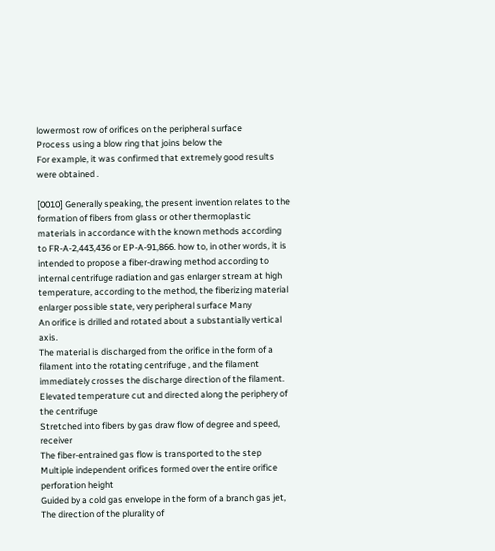lowermost row of orifices on the peripheral surface
Process using a blow ring that joins below the
For example, it was confirmed that extremely good results were obtained .

[0010] Generally speaking, the present invention relates to the formation of fibers from glass or other thermoplastic materials in accordance with the known methods according to FR-A-2,443,436 or EP-A-91,866. how to, in other words, it is intended to propose a fiber-drawing method according to internal centrifuge radiation and gas enlarger stream at high temperature, according to the method, the fiberizing material enlarger possible state, very peripheral surface Many
An orifice is drilled and rotated about a substantially vertical axis.
The material is discharged from the orifice in the form of a filament into the rotating centrifuge , and the filament immediately crosses the discharge direction of the filament.
Elevated temperature cut and directed along the periphery of the centrifuge
Stretched into fibers by gas draw flow of degree and speed, receiver
The fiber-entrained gas flow is transported to the step
Multiple independent orifices formed over the entire orifice perforation height
Guided by a cold gas envelope in the form of a branch gas jet,
The direction of the plurality of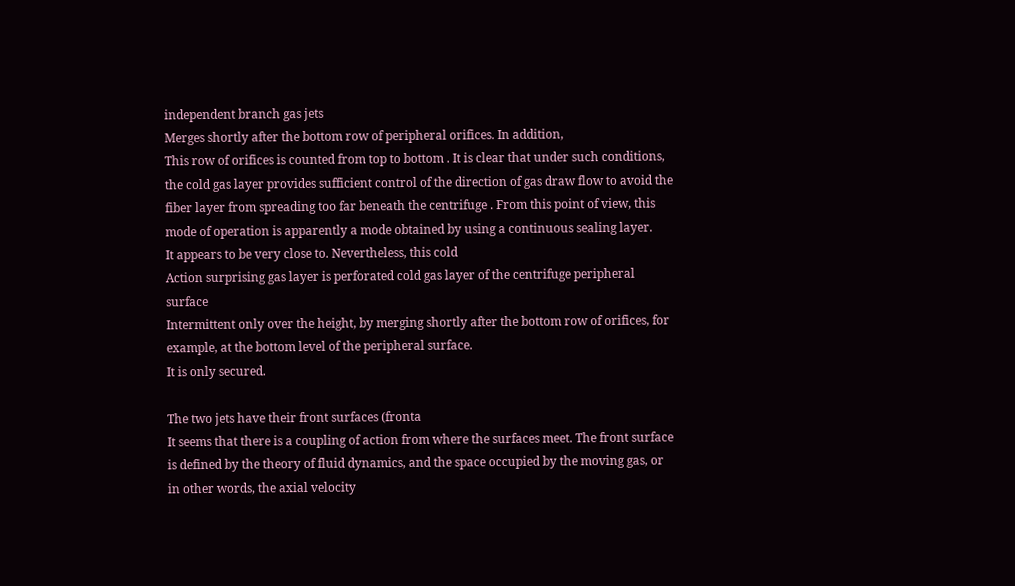independent branch gas jets
Merges shortly after the bottom row of peripheral orifices. In addition,
This row of orifices is counted from top to bottom . It is clear that under such conditions, the cold gas layer provides sufficient control of the direction of gas draw flow to avoid the fiber layer from spreading too far beneath the centrifuge . From this point of view, this mode of operation is apparently a mode obtained by using a continuous sealing layer.
It appears to be very close to. Nevertheless, this cold
Action surprising gas layer is perforated cold gas layer of the centrifuge peripheral surface
Intermittent only over the height, by merging shortly after the bottom row of orifices, for example, at the bottom level of the peripheral surface.
It is only secured.

The two jets have their front surfaces (fronta
It seems that there is a coupling of action from where the surfaces meet. The front surface is defined by the theory of fluid dynamics, and the space occupied by the moving gas, or in other words, the axial velocity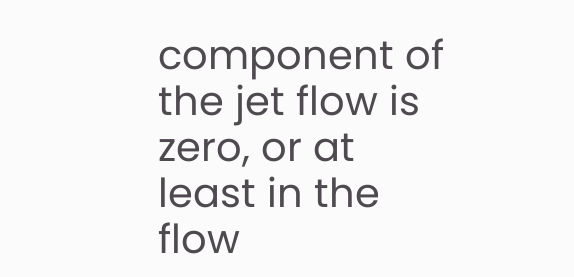component of the jet flow is zero, or at least in the flow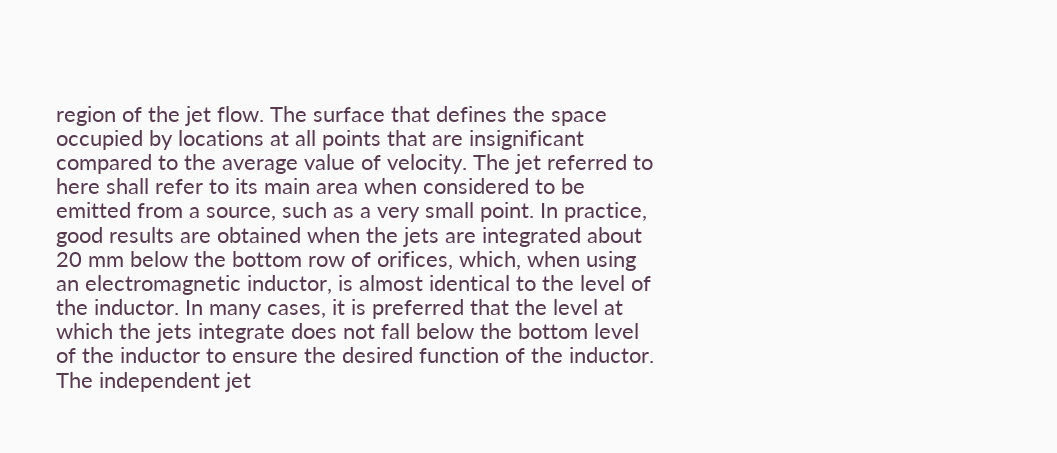region of the jet flow. The surface that defines the space occupied by locations at all points that are insignificant compared to the average value of velocity. The jet referred to here shall refer to its main area when considered to be emitted from a source, such as a very small point. In practice, good results are obtained when the jets are integrated about 20 mm below the bottom row of orifices, which, when using an electromagnetic inductor, is almost identical to the level of the inductor. In many cases, it is preferred that the level at which the jets integrate does not fall below the bottom level of the inductor to ensure the desired function of the inductor. The independent jet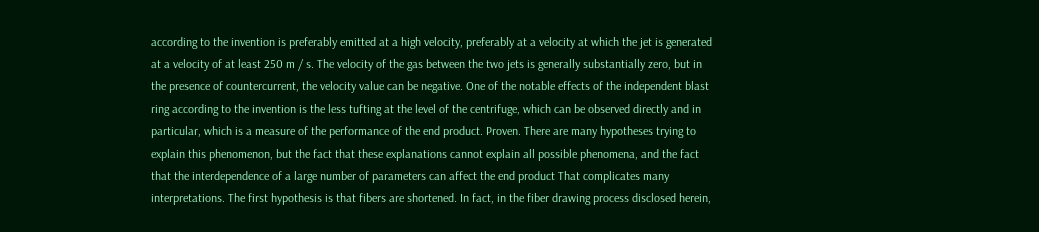according to the invention is preferably emitted at a high velocity, preferably at a velocity at which the jet is generated at a velocity of at least 250 m / s. The velocity of the gas between the two jets is generally substantially zero, but in the presence of countercurrent, the velocity value can be negative. One of the notable effects of the independent blast ring according to the invention is the less tufting at the level of the centrifuge, which can be observed directly and in particular, which is a measure of the performance of the end product. Proven. There are many hypotheses trying to explain this phenomenon, but the fact that these explanations cannot explain all possible phenomena, and the fact that the interdependence of a large number of parameters can affect the end product That complicates many interpretations. The first hypothesis is that fibers are shortened. In fact, in the fiber drawing process disclosed herein,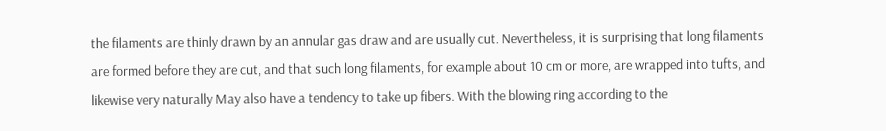the filaments are thinly drawn by an annular gas draw and are usually cut. Nevertheless, it is surprising that long filaments are formed before they are cut, and that such long filaments, for example about 10 cm or more, are wrapped into tufts, and likewise very naturally May also have a tendency to take up fibers. With the blowing ring according to the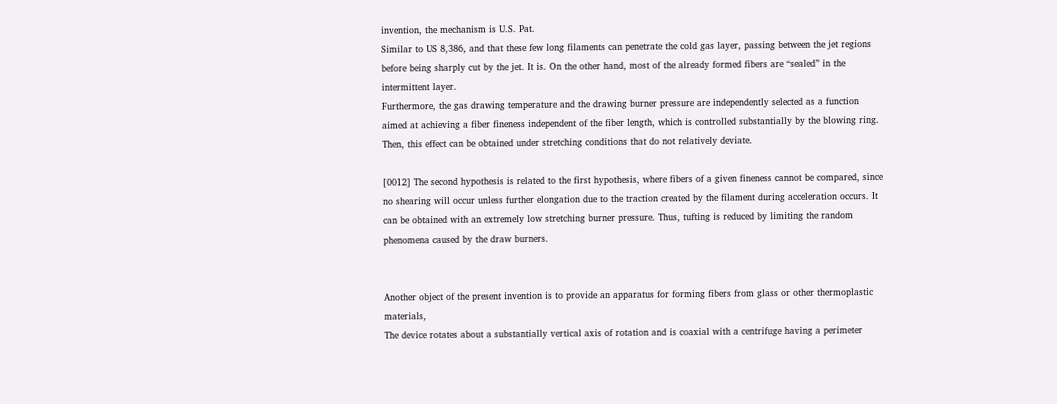invention, the mechanism is U.S. Pat.
Similar to US 8,386, and that these few long filaments can penetrate the cold gas layer, passing between the jet regions before being sharply cut by the jet. It is. On the other hand, most of the already formed fibers are “sealed” in the intermittent layer.
Furthermore, the gas drawing temperature and the drawing burner pressure are independently selected as a function aimed at achieving a fiber fineness independent of the fiber length, which is controlled substantially by the blowing ring. Then, this effect can be obtained under stretching conditions that do not relatively deviate.

[0012] The second hypothesis is related to the first hypothesis, where fibers of a given fineness cannot be compared, since no shearing will occur unless further elongation due to the traction created by the filament during acceleration occurs. It can be obtained with an extremely low stretching burner pressure. Thus, tufting is reduced by limiting the random phenomena caused by the draw burners.


Another object of the present invention is to provide an apparatus for forming fibers from glass or other thermoplastic materials,
The device rotates about a substantially vertical axis of rotation and is coaxial with a centrifuge having a perimeter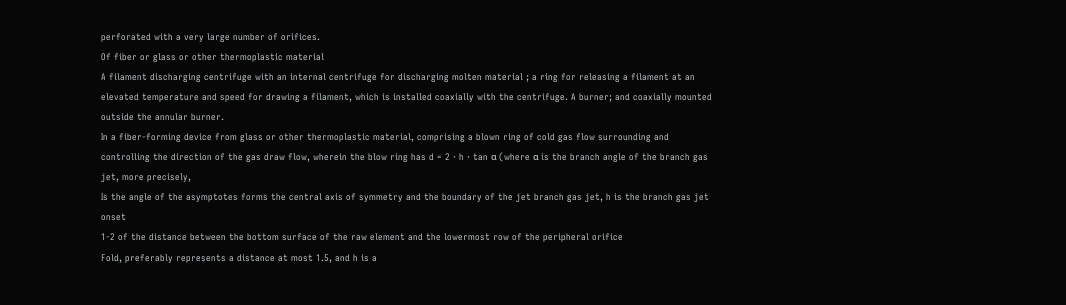perforated with a very large number of orifices.
Of fiber or glass or other thermoplastic material
A filament discharging centrifuge with an internal centrifuge for discharging molten material ; a ring for releasing a filament at an elevated temperature and speed for drawing a filament, which is installed coaxially with the centrifuge. A burner; and coaxially mounted outside the annular burner.
In a fiber-forming device from glass or other thermoplastic material, comprising a blown ring of cold gas flow surrounding and controlling the direction of the gas draw flow, wherein the blow ring has d = 2 · h · tan α (where α is the branch angle of the branch gas jet, more precisely,
Is the angle of the asymptotes forms the central axis of symmetry and the boundary of the jet branch gas jet, h is the branch gas jet onset
1-2 of the distance between the bottom surface of the raw element and the lowermost row of the peripheral orifice
Fold, preferably represents a distance at most 1.5, and h is a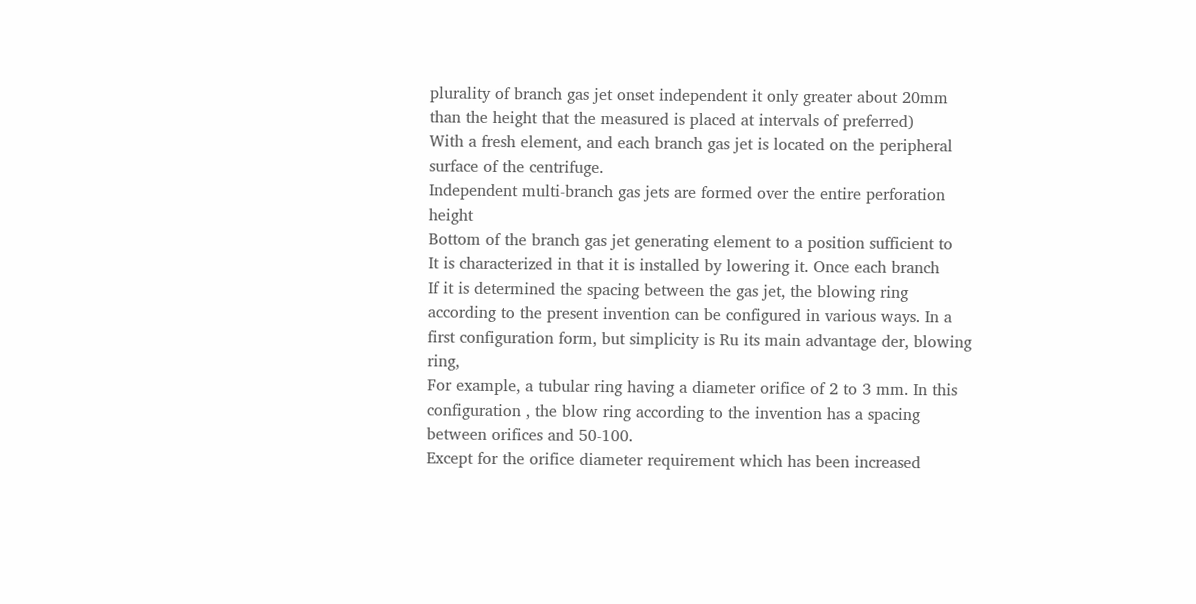plurality of branch gas jet onset independent it only greater about 20mm than the height that the measured is placed at intervals of preferred)
With a fresh element, and each branch gas jet is located on the peripheral surface of the centrifuge.
Independent multi-branch gas jets are formed over the entire perforation height
Bottom of the branch gas jet generating element to a position sufficient to
It is characterized in that it is installed by lowering it. Once each branch
If it is determined the spacing between the gas jet, the blowing ring according to the present invention can be configured in various ways. In a first configuration form, but simplicity is Ru its main advantage der, blowing ring,
For example, a tubular ring having a diameter orifice of 2 to 3 mm. In this configuration , the blow ring according to the invention has a spacing between orifices and 50-100.
Except for the orifice diameter requirement which has been increased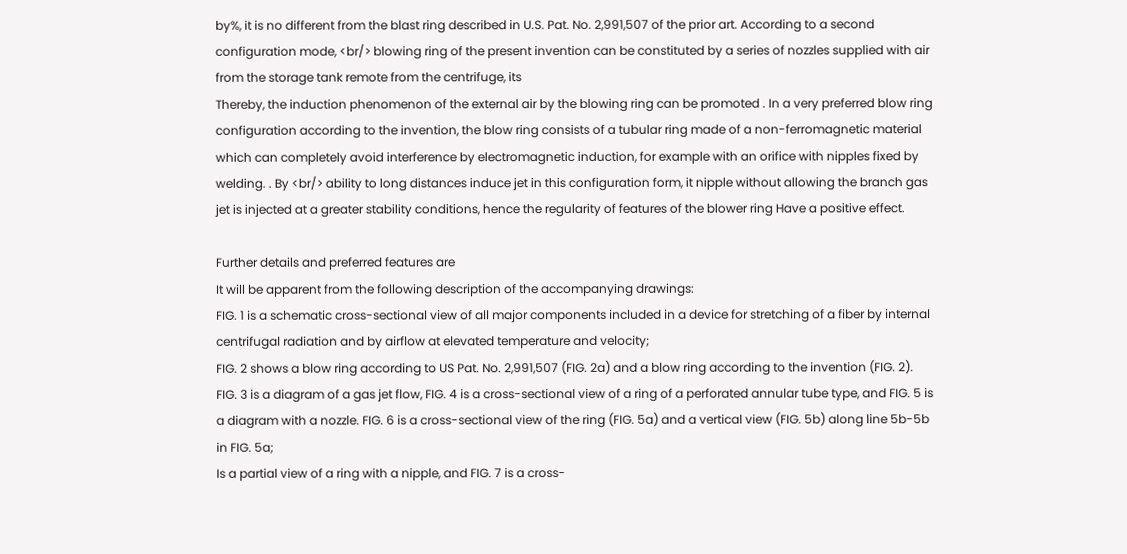by%, it is no different from the blast ring described in U.S. Pat. No. 2,991,507 of the prior art. According to a second configuration mode, <br/> blowing ring of the present invention can be constituted by a series of nozzles supplied with air from the storage tank remote from the centrifuge, its
Thereby, the induction phenomenon of the external air by the blowing ring can be promoted . In a very preferred blow ring configuration according to the invention, the blow ring consists of a tubular ring made of a non-ferromagnetic material which can completely avoid interference by electromagnetic induction, for example with an orifice with nipples fixed by welding. . By <br/> ability to long distances induce jet in this configuration form, it nipple without allowing the branch gas jet is injected at a greater stability conditions, hence the regularity of features of the blower ring Have a positive effect.

Further details and preferred features are
It will be apparent from the following description of the accompanying drawings:
FIG. 1 is a schematic cross-sectional view of all major components included in a device for stretching of a fiber by internal centrifugal radiation and by airflow at elevated temperature and velocity;
FIG. 2 shows a blow ring according to US Pat. No. 2,991,507 (FIG. 2a) and a blow ring according to the invention (FIG. 2).
FIG. 3 is a diagram of a gas jet flow, FIG. 4 is a cross-sectional view of a ring of a perforated annular tube type, and FIG. 5 is a diagram with a nozzle. FIG. 6 is a cross-sectional view of the ring (FIG. 5a) and a vertical view (FIG. 5b) along line 5b-5b in FIG. 5a;
Is a partial view of a ring with a nipple, and FIG. 7 is a cross-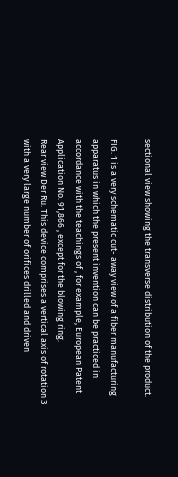sectional view showing the transverse distribution of the product.

FIG. 1 is a very schematic cut- away view of a fiber manufacturing apparatus in which the present invention can be practiced in accordance with the teachings of , for example, European Patent Application No. 91,866 , except for the blowing ring.
Rear view Der Ru. This device comprises a vertical axis of rotation 3 with a very large number of orifices drilled and driven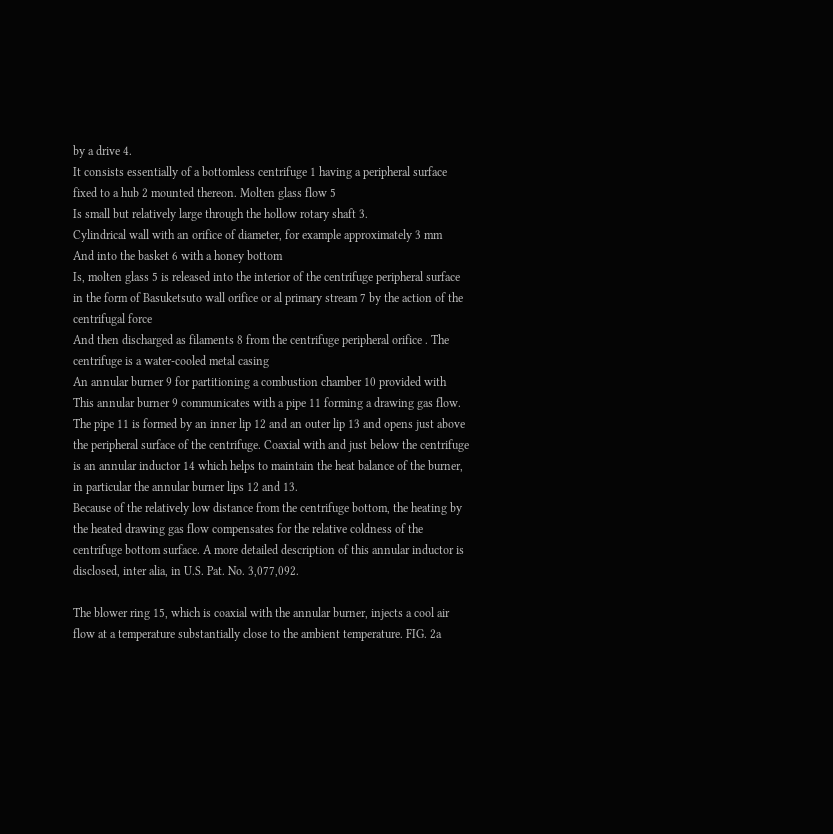by a drive 4.
It consists essentially of a bottomless centrifuge 1 having a peripheral surface fixed to a hub 2 mounted thereon. Molten glass flow 5
Is small but relatively large through the hollow rotary shaft 3.
Cylindrical wall with an orifice of diameter, for example approximately 3 mm
And into the basket 6 with a honey bottom
Is, molten glass 5 is released into the interior of the centrifuge peripheral surface in the form of Basuketsuto wall orifice or al primary stream 7 by the action of the centrifugal force
And then discharged as filaments 8 from the centrifuge peripheral orifice . The centrifuge is a water-cooled metal casing
An annular burner 9 for partitioning a combustion chamber 10 provided with
This annular burner 9 communicates with a pipe 11 forming a drawing gas flow. The pipe 11 is formed by an inner lip 12 and an outer lip 13 and opens just above the peripheral surface of the centrifuge. Coaxial with and just below the centrifuge is an annular inductor 14 which helps to maintain the heat balance of the burner, in particular the annular burner lips 12 and 13.
Because of the relatively low distance from the centrifuge bottom, the heating by the heated drawing gas flow compensates for the relative coldness of the centrifuge bottom surface. A more detailed description of this annular inductor is disclosed, inter alia, in U.S. Pat. No. 3,077,092.

The blower ring 15, which is coaxial with the annular burner, injects a cool air flow at a temperature substantially close to the ambient temperature. FIG. 2a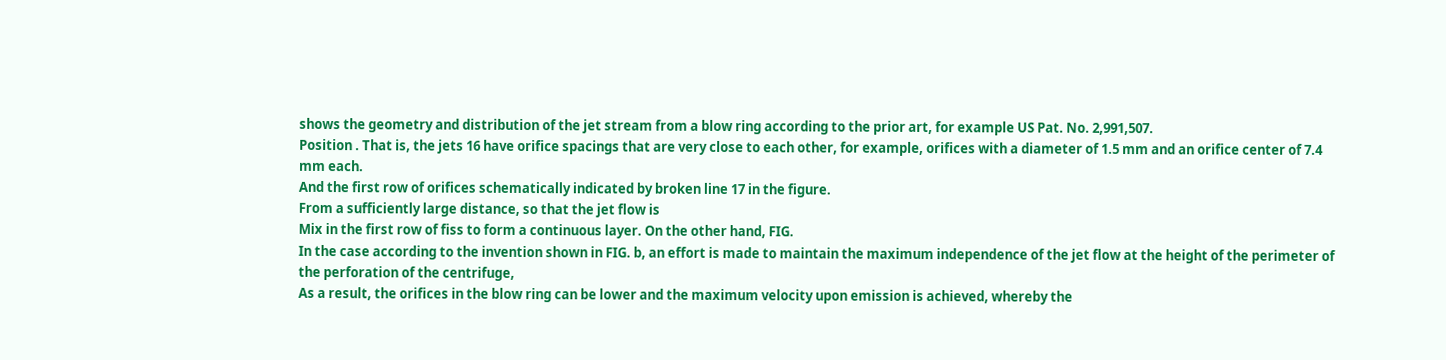shows the geometry and distribution of the jet stream from a blow ring according to the prior art, for example US Pat. No. 2,991,507.
Position . That is, the jets 16 have orifice spacings that are very close to each other, for example, orifices with a diameter of 1.5 mm and an orifice center of 7.4 mm each.
And the first row of orifices schematically indicated by broken line 17 in the figure.
From a sufficiently large distance, so that the jet flow is
Mix in the first row of fiss to form a continuous layer. On the other hand, FIG.
In the case according to the invention shown in FIG. b, an effort is made to maintain the maximum independence of the jet flow at the height of the perimeter of the perforation of the centrifuge,
As a result, the orifices in the blow ring can be lower and the maximum velocity upon emission is achieved, whereby the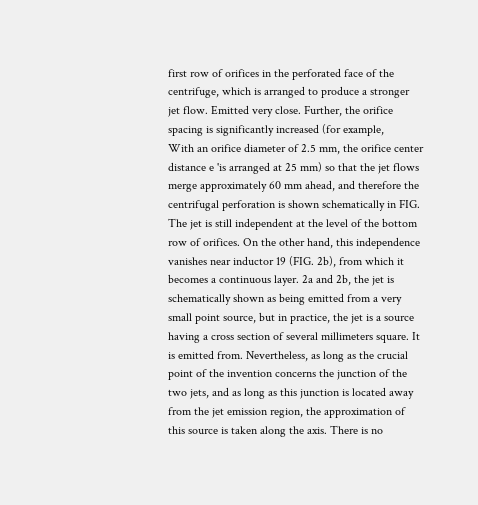first row of orifices in the perforated face of the centrifuge, which is arranged to produce a stronger jet flow. Emitted very close. Further, the orifice spacing is significantly increased (for example,
With an orifice diameter of 2.5 mm, the orifice center distance e 'is arranged at 25 mm) so that the jet flows merge approximately 60 mm ahead, and therefore the centrifugal perforation is shown schematically in FIG. The jet is still independent at the level of the bottom row of orifices. On the other hand, this independence vanishes near inductor 19 (FIG. 2b), from which it becomes a continuous layer. 2a and 2b, the jet is schematically shown as being emitted from a very small point source, but in practice, the jet is a source having a cross section of several millimeters square. It is emitted from. Nevertheless, as long as the crucial point of the invention concerns the junction of the two jets, and as long as this junction is located away from the jet emission region, the approximation of this source is taken along the axis. There is no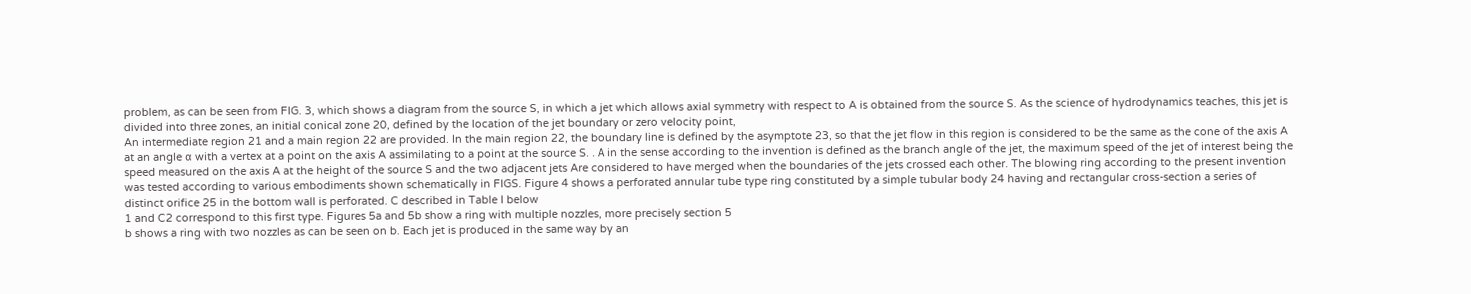problem, as can be seen from FIG. 3, which shows a diagram from the source S, in which a jet which allows axial symmetry with respect to A is obtained from the source S. As the science of hydrodynamics teaches, this jet is divided into three zones, an initial conical zone 20, defined by the location of the jet boundary or zero velocity point,
An intermediate region 21 and a main region 22 are provided. In the main region 22, the boundary line is defined by the asymptote 23, so that the jet flow in this region is considered to be the same as the cone of the axis A at an angle α with a vertex at a point on the axis A assimilating to a point at the source S. . Α in the sense according to the invention is defined as the branch angle of the jet, the maximum speed of the jet of interest being the speed measured on the axis A at the height of the source S and the two adjacent jets Are considered to have merged when the boundaries of the jets crossed each other. The blowing ring according to the present invention was tested according to various embodiments shown schematically in FIGS. Figure 4 shows a perforated annular tube type ring constituted by a simple tubular body 24 having and rectangular cross-section a series of distinct orifice 25 in the bottom wall is perforated. C described in Table I below
1 and C2 correspond to this first type. Figures 5a and 5b show a ring with multiple nozzles, more precisely section 5
b shows a ring with two nozzles as can be seen on b. Each jet is produced in the same way by an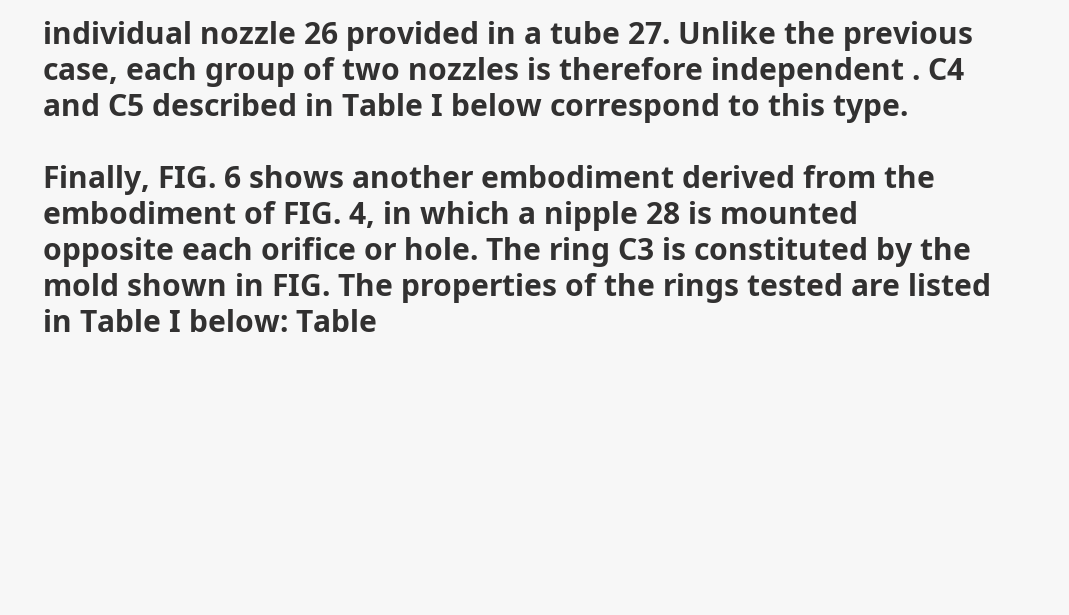individual nozzle 26 provided in a tube 27. Unlike the previous case, each group of two nozzles is therefore independent . C4 and C5 described in Table I below correspond to this type.

Finally, FIG. 6 shows another embodiment derived from the embodiment of FIG. 4, in which a nipple 28 is mounted opposite each orifice or hole. The ring C3 is constituted by the mold shown in FIG. The properties of the rings tested are listed in Table I below: Table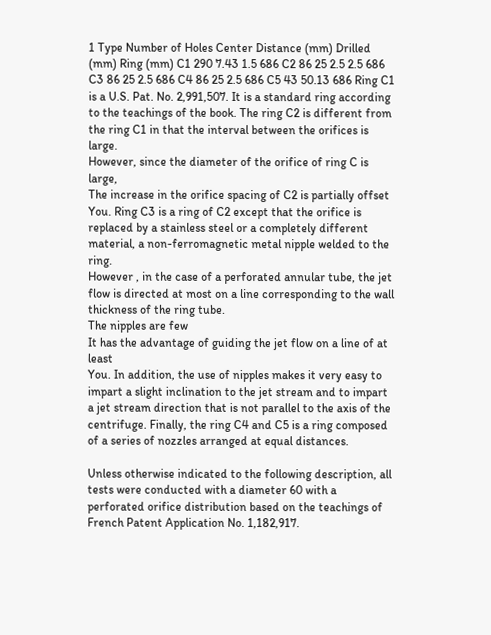1 Type Number of Holes Center Distance (mm) Drilled (mm) Ring (mm) C1 290 7.43 1.5 686 C2 86 25 2.5 2.5 686 C3 86 25 2.5 686 C4 86 25 2.5 686 C5 43 50.13 686 Ring C1 is a U.S. Pat. No. 2,991,507. It is a standard ring according to the teachings of the book. The ring C2 is different from the ring C1 in that the interval between the orifices is large.
However, since the diameter of the orifice of ring C is large,
The increase in the orifice spacing of C2 is partially offset
You. Ring C3 is a ring of C2 except that the orifice is replaced by a stainless steel or a completely different material, a non-ferromagnetic metal nipple welded to the ring.
However , in the case of a perforated annular tube, the jet flow is directed at most on a line corresponding to the wall thickness of the ring tube.
The nipples are few
It has the advantage of guiding the jet flow on a line of at least
You. In addition, the use of nipples makes it very easy to impart a slight inclination to the jet stream and to impart a jet stream direction that is not parallel to the axis of the centrifuge. Finally, the ring C4 and C5 is a ring composed of a series of nozzles arranged at equal distances.

Unless otherwise indicated to the following description, all tests were conducted with a diameter 60 with a perforated orifice distribution based on the teachings of French Patent Application No. 1,182,917.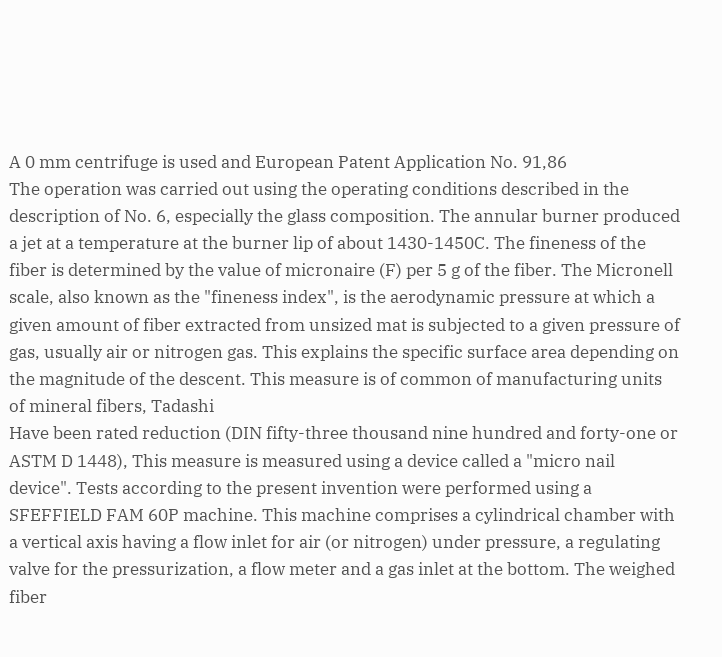A 0 mm centrifuge is used and European Patent Application No. 91,86
The operation was carried out using the operating conditions described in the description of No. 6, especially the glass composition. The annular burner produced a jet at a temperature at the burner lip of about 1430-1450C. The fineness of the fiber is determined by the value of micronaire (F) per 5 g of the fiber. The Micronell scale, also known as the "fineness index", is the aerodynamic pressure at which a given amount of fiber extracted from unsized mat is subjected to a given pressure of gas, usually air or nitrogen gas. This explains the specific surface area depending on the magnitude of the descent. This measure is of common of manufacturing units of mineral fibers, Tadashi
Have been rated reduction (DIN fifty-three thousand nine hundred and forty-one or ASTM D 1448), This measure is measured using a device called a "micro nail device". Tests according to the present invention were performed using a SFEFFIELD FAM 60P machine. This machine comprises a cylindrical chamber with a vertical axis having a flow inlet for air (or nitrogen) under pressure, a regulating valve for the pressurization, a flow meter and a gas inlet at the bottom. The weighed fiber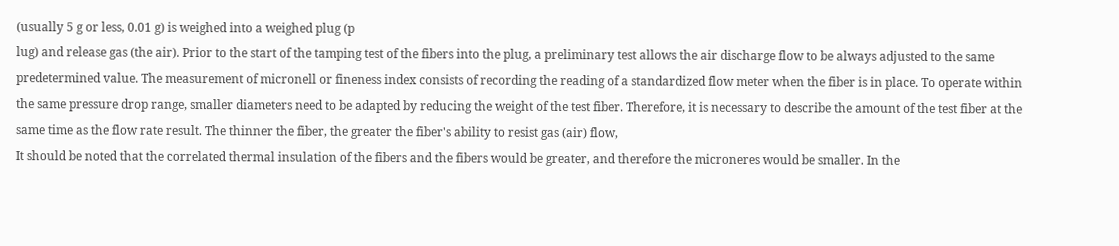(usually 5 g or less, 0.01 g) is weighed into a weighed plug (p
lug) and release gas (the air). Prior to the start of the tamping test of the fibers into the plug, a preliminary test allows the air discharge flow to be always adjusted to the same predetermined value. The measurement of micronell or fineness index consists of recording the reading of a standardized flow meter when the fiber is in place. To operate within the same pressure drop range, smaller diameters need to be adapted by reducing the weight of the test fiber. Therefore, it is necessary to describe the amount of the test fiber at the same time as the flow rate result. The thinner the fiber, the greater the fiber's ability to resist gas (air) flow,
It should be noted that the correlated thermal insulation of the fibers and the fibers would be greater, and therefore the microneres would be smaller. In the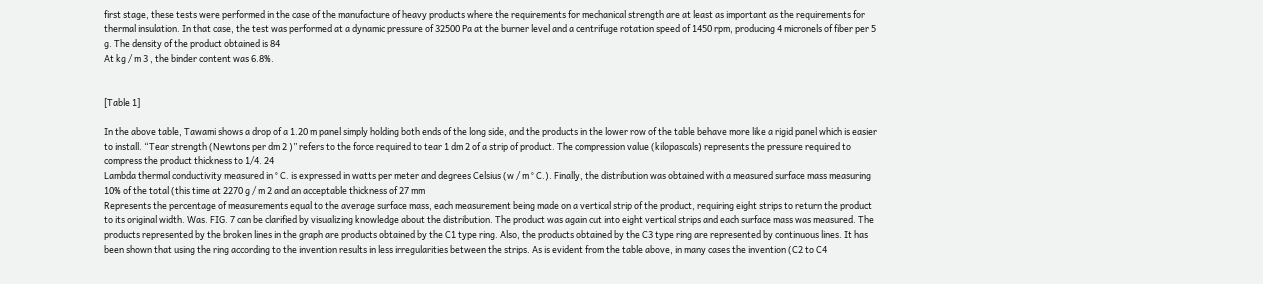first stage, these tests were performed in the case of the manufacture of heavy products where the requirements for mechanical strength are at least as important as the requirements for thermal insulation. In that case, the test was performed at a dynamic pressure of 32500 Pa at the burner level and a centrifuge rotation speed of 1450 rpm, producing 4 micronels of fiber per 5 g. The density of the product obtained is 84
At kg / m 3 , the binder content was 6.8%.


[Table 1]

In the above table, Tawami shows a drop of a 1.20 m panel simply holding both ends of the long side, and the products in the lower row of the table behave more like a rigid panel which is easier to install. “Tear strength (Newtons per dm 2 )” refers to the force required to tear 1 dm 2 of a strip of product. The compression value (kilopascals) represents the pressure required to compress the product thickness to 1/4. 24
Lambda thermal conductivity measured in ° C. is expressed in watts per meter and degrees Celsius (w / m ° C.). Finally, the distribution was obtained with a measured surface mass measuring 10% of the total (this time at 2270 g / m 2 and an acceptable thickness of 27 mm
Represents the percentage of measurements equal to the average surface mass, each measurement being made on a vertical strip of the product, requiring eight strips to return the product to its original width. Was. FIG. 7 can be clarified by visualizing knowledge about the distribution. The product was again cut into eight vertical strips and each surface mass was measured. The products represented by the broken lines in the graph are products obtained by the C1 type ring. Also, the products obtained by the C3 type ring are represented by continuous lines. It has been shown that using the ring according to the invention results in less irregularities between the strips. As is evident from the table above, in many cases the invention (C2 to C4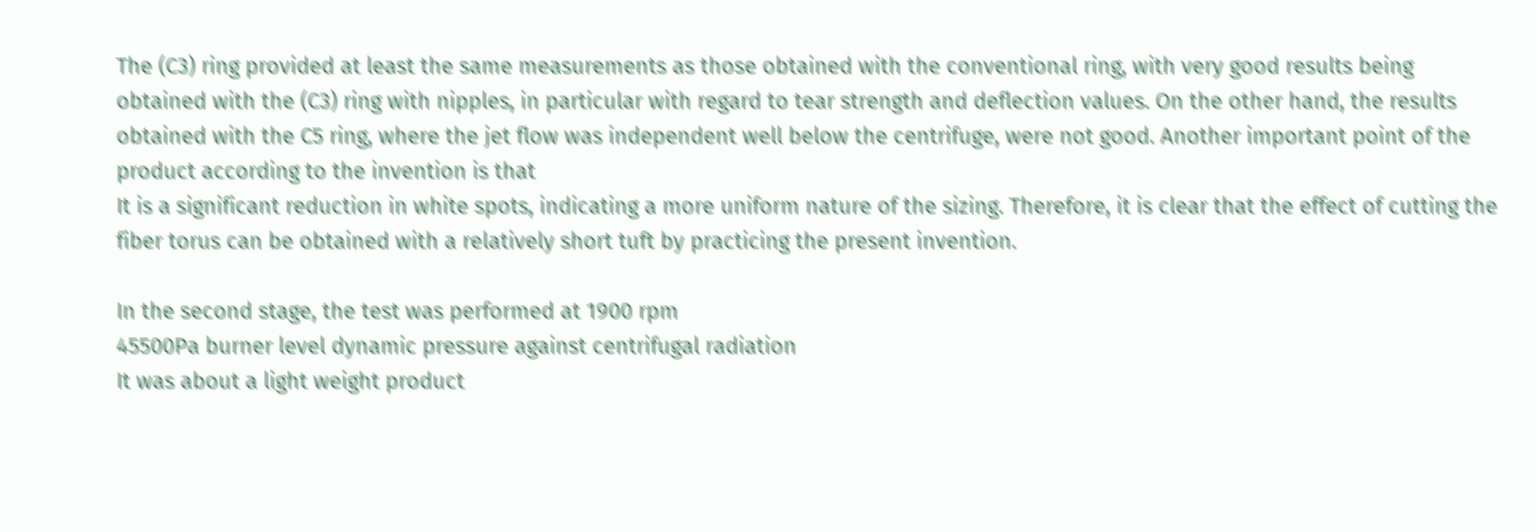The (C3) ring provided at least the same measurements as those obtained with the conventional ring, with very good results being obtained with the (C3) ring with nipples, in particular with regard to tear strength and deflection values. On the other hand, the results obtained with the C5 ring, where the jet flow was independent well below the centrifuge, were not good. Another important point of the product according to the invention is that
It is a significant reduction in white spots, indicating a more uniform nature of the sizing. Therefore, it is clear that the effect of cutting the fiber torus can be obtained with a relatively short tuft by practicing the present invention.

In the second stage, the test was performed at 1900 rpm
45500Pa burner level dynamic pressure against centrifugal radiation
It was about a light weight product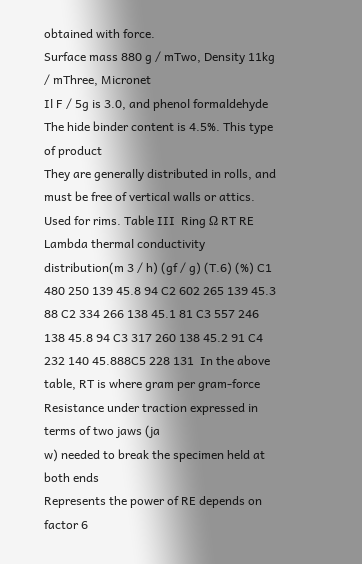obtained with force.
Surface mass 880 g / mTwo, Density 11kg / mThree, Micronet
Il F / 5g is 3.0, and phenol formaldehyde
The hide binder content is 4.5%. This type of product
They are generally distributed in rolls, and must be free of vertical walls or attics.
Used for rims. Table III  Ring Ω RT RE Lambda thermal conductivity distribution(m 3 / h) (gf / g) (T.6) (%) C1 480 250 139 45.8 94 C2 602 265 139 45.3 88 C2 334 266 138 45.1 81 C3 557 246 138 45.8 94 C3 317 260 138 45.2 91 C4 232 140 45.888C5 228 131  In the above table, RT is where gram per gram-force
Resistance under traction expressed in terms of two jaws (ja
w) needed to break the specimen held at both ends
Represents the power of RE depends on factor 6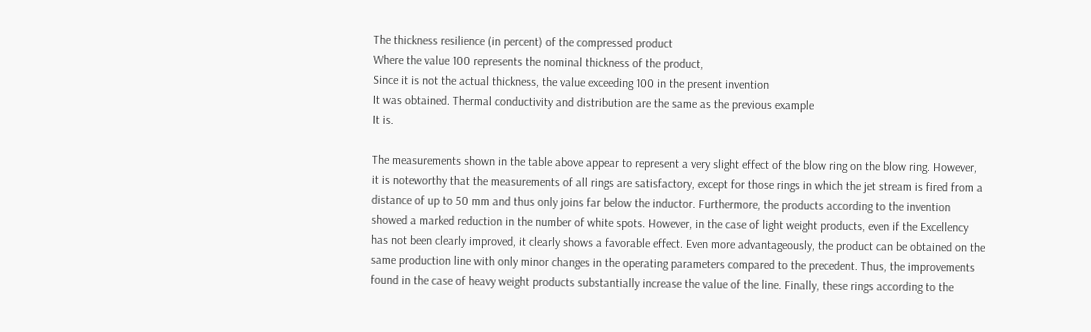The thickness resilience (in percent) of the compressed product
Where the value 100 represents the nominal thickness of the product,
Since it is not the actual thickness, the value exceeding 100 in the present invention
It was obtained. Thermal conductivity and distribution are the same as the previous example
It is.

The measurements shown in the table above appear to represent a very slight effect of the blow ring on the blow ring. However, it is noteworthy that the measurements of all rings are satisfactory, except for those rings in which the jet stream is fired from a distance of up to 50 mm and thus only joins far below the inductor. Furthermore, the products according to the invention showed a marked reduction in the number of white spots. However, in the case of light weight products, even if the Excellency has not been clearly improved, it clearly shows a favorable effect. Even more advantageously, the product can be obtained on the same production line with only minor changes in the operating parameters compared to the precedent. Thus, the improvements found in the case of heavy weight products substantially increase the value of the line. Finally, these rings according to the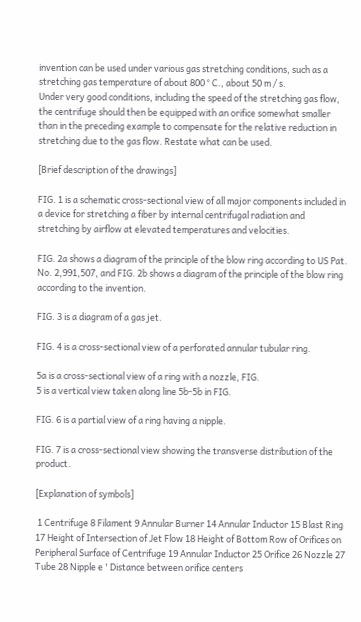invention can be used under various gas stretching conditions, such as a stretching gas temperature of about 800 ° C., about 50 m / s.
Under very good conditions, including the speed of the stretching gas flow, the centrifuge should then be equipped with an orifice somewhat smaller than in the preceding example to compensate for the relative reduction in stretching due to the gas flow. Restate what can be used.

[Brief description of the drawings]

FIG. 1 is a schematic cross-sectional view of all major components included in a device for stretching a fiber by internal centrifugal radiation and stretching by airflow at elevated temperatures and velocities.

FIG. 2a shows a diagram of the principle of the blow ring according to US Pat. No. 2,991,507, and FIG. 2b shows a diagram of the principle of the blow ring according to the invention.

FIG. 3 is a diagram of a gas jet.

FIG. 4 is a cross-sectional view of a perforated annular tubular ring.

5a is a cross-sectional view of a ring with a nozzle, FIG.
5 is a vertical view taken along line 5b-5b in FIG.

FIG. 6 is a partial view of a ring having a nipple.

FIG. 7 is a cross-sectional view showing the transverse distribution of the product.

[Explanation of symbols]

 1 Centrifuge 8 Filament 9 Annular Burner 14 Annular Inductor 15 Blast Ring 17 Height of Intersection of Jet Flow 18 Height of Bottom Row of Orifices on Peripheral Surface of Centrifuge 19 Annular Inductor 25 Orifice 26 Nozzle 27 Tube 28 Nipple e ' Distance between orifice centers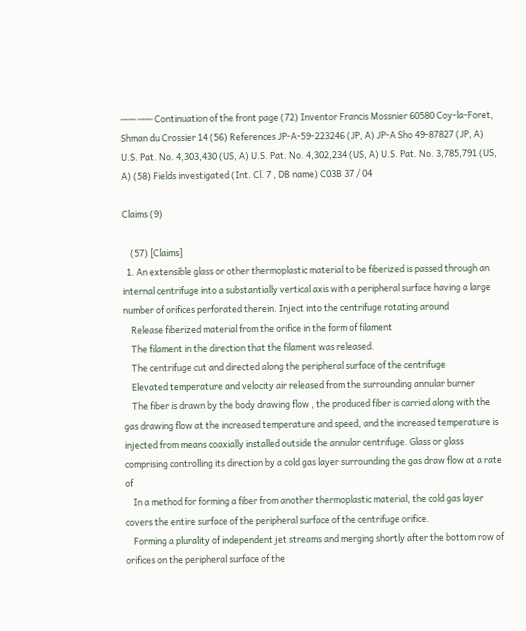─── ─── Continuation of the front page (72) Inventor Francis Mossnier 60580 Coy-la-Foret, Shman du Crossier 14 (56) References JP-A-59-223246 (JP, A) JP-A Sho 49-87827 (JP, A) U.S. Pat. No. 4,303,430 (US, A) U.S. Pat. No. 4,302,234 (US, A) U.S. Pat. No. 3,785,791 (US, A) (58) Fields investigated (Int. Cl. 7 , DB name) C03B 37 / 04

Claims (9)

    (57) [Claims]
  1. An extensible glass or other thermoplastic material to be fiberized is passed through an internal centrifuge into a substantially vertical axis with a peripheral surface having a large number of orifices perforated therein. Inject into the centrifuge rotating around
    Release fiberized material from the orifice in the form of filament
    The filament in the direction that the filament was released.
    The centrifuge cut and directed along the peripheral surface of the centrifuge
    Elevated temperature and velocity air released from the surrounding annular burner
    The fiber is drawn by the body drawing flow , the produced fiber is carried along with the gas drawing flow at the increased temperature and speed, and the increased temperature is injected from means coaxially installed outside the annular centrifuge. Glass or glass comprising controlling its direction by a cold gas layer surrounding the gas draw flow at a rate of
    In a method for forming a fiber from another thermoplastic material, the cold gas layer covers the entire surface of the peripheral surface of the centrifuge orifice.
    Forming a plurality of independent jet streams and merging shortly after the bottom row of orifices on the peripheral surface of the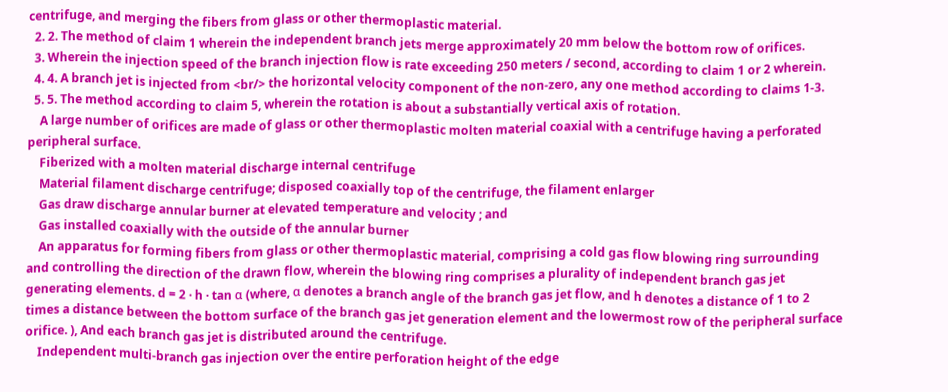centrifuge, and merging the fibers from glass or other thermoplastic material.
  2. 2. The method of claim 1 wherein the independent branch jets merge approximately 20 mm below the bottom row of orifices.
  3. Wherein the injection speed of the branch injection flow is rate exceeding 250 meters / second, according to claim 1 or 2 wherein.
  4. 4. A branch jet is injected from <br/> the horizontal velocity component of the non-zero, any one method according to claims 1-3.
  5. 5. The method according to claim 5, wherein the rotation is about a substantially vertical axis of rotation.
    A large number of orifices are made of glass or other thermoplastic molten material coaxial with a centrifuge having a perforated peripheral surface.
    Fiberized with a molten material discharge internal centrifuge
    Material filament discharge centrifuge; disposed coaxially top of the centrifuge, the filament enlarger
    Gas draw discharge annular burner at elevated temperature and velocity ; and
    Gas installed coaxially with the outside of the annular burner
    An apparatus for forming fibers from glass or other thermoplastic material, comprising a cold gas flow blowing ring surrounding and controlling the direction of the drawn flow, wherein the blowing ring comprises a plurality of independent branch gas jet generating elements. d = 2 · h · tan α (where, α denotes a branch angle of the branch gas jet flow, and h denotes a distance of 1 to 2 times a distance between the bottom surface of the branch gas jet generation element and the lowermost row of the peripheral surface orifice. ), And each branch gas jet is distributed around the centrifuge.
    Independent multi-branch gas injection over the entire perforation height of the edge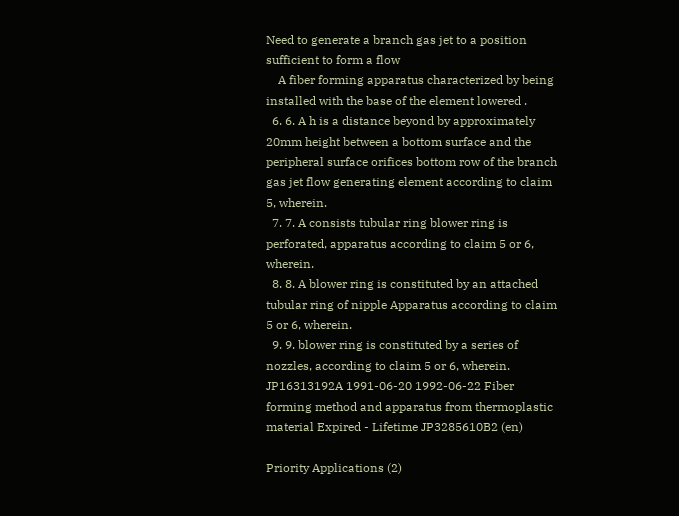Need to generate a branch gas jet to a position sufficient to form a flow
    A fiber forming apparatus characterized by being installed with the base of the element lowered .
  6. 6. A h is a distance beyond by approximately 20mm height between a bottom surface and the peripheral surface orifices bottom row of the branch gas jet flow generating element according to claim 5, wherein.
  7. 7. A consists tubular ring blower ring is perforated, apparatus according to claim 5 or 6, wherein.
  8. 8. A blower ring is constituted by an attached tubular ring of nipple Apparatus according to claim 5 or 6, wherein.
  9. 9. blower ring is constituted by a series of nozzles, according to claim 5 or 6, wherein.
JP16313192A 1991-06-20 1992-06-22 Fiber forming method and apparatus from thermoplastic material Expired - Lifetime JP3285610B2 (en)

Priority Applications (2)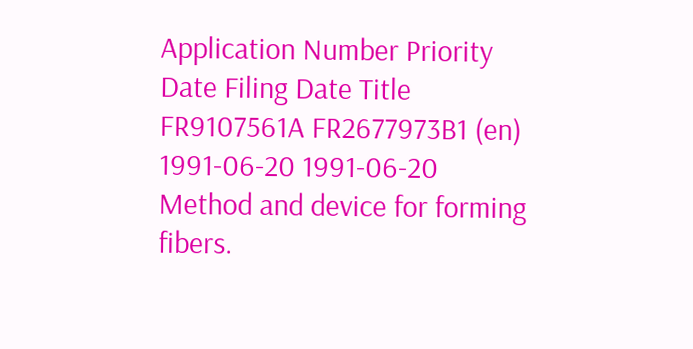Application Number Priority Date Filing Date Title
FR9107561A FR2677973B1 (en) 1991-06-20 1991-06-20 Method and device for forming fibers.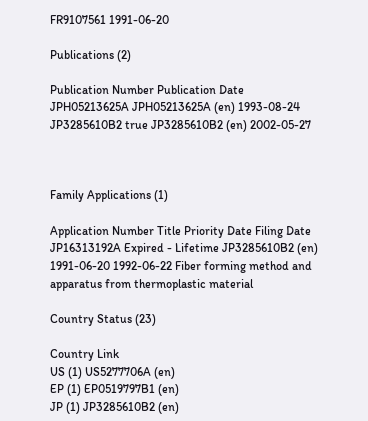FR9107561 1991-06-20

Publications (2)

Publication Number Publication Date
JPH05213625A JPH05213625A (en) 1993-08-24
JP3285610B2 true JP3285610B2 (en) 2002-05-27



Family Applications (1)

Application Number Title Priority Date Filing Date
JP16313192A Expired - Lifetime JP3285610B2 (en) 1991-06-20 1992-06-22 Fiber forming method and apparatus from thermoplastic material

Country Status (23)

Country Link
US (1) US5277706A (en)
EP (1) EP0519797B1 (en)
JP (1) JP3285610B2 (en)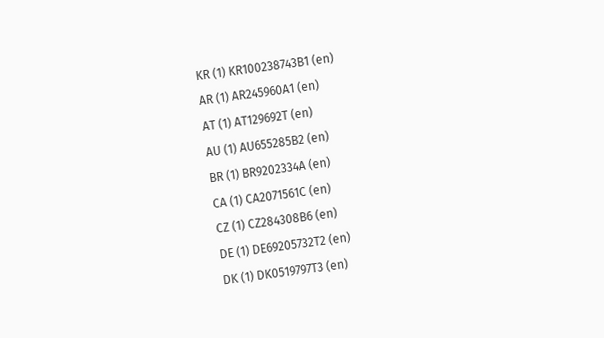KR (1) KR100238743B1 (en)
AR (1) AR245960A1 (en)
AT (1) AT129692T (en)
AU (1) AU655285B2 (en)
BR (1) BR9202334A (en)
CA (1) CA2071561C (en)
CZ (1) CZ284308B6 (en)
DE (1) DE69205732T2 (en)
DK (1) DK0519797T3 (en)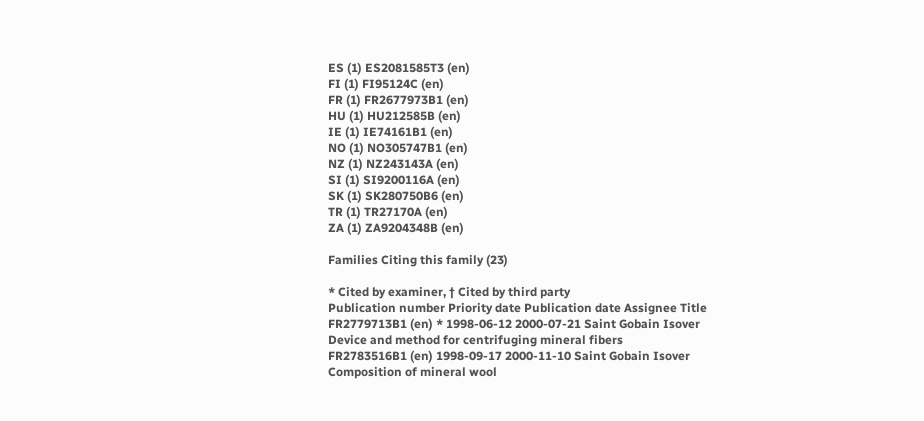ES (1) ES2081585T3 (en)
FI (1) FI95124C (en)
FR (1) FR2677973B1 (en)
HU (1) HU212585B (en)
IE (1) IE74161B1 (en)
NO (1) NO305747B1 (en)
NZ (1) NZ243143A (en)
SI (1) SI9200116A (en)
SK (1) SK280750B6 (en)
TR (1) TR27170A (en)
ZA (1) ZA9204348B (en)

Families Citing this family (23)

* Cited by examiner, † Cited by third party
Publication number Priority date Publication date Assignee Title
FR2779713B1 (en) * 1998-06-12 2000-07-21 Saint Gobain Isover Device and method for centrifuging mineral fibers
FR2783516B1 (en) 1998-09-17 2000-11-10 Saint Gobain Isover Composition of mineral wool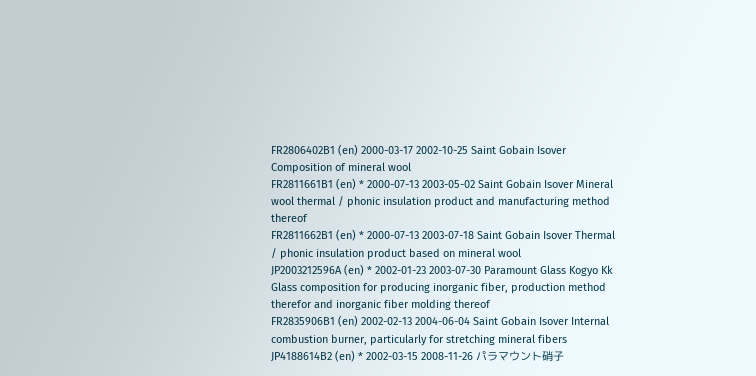FR2806402B1 (en) 2000-03-17 2002-10-25 Saint Gobain Isover Composition of mineral wool
FR2811661B1 (en) * 2000-07-13 2003-05-02 Saint Gobain Isover Mineral wool thermal / phonic insulation product and manufacturing method thereof
FR2811662B1 (en) * 2000-07-13 2003-07-18 Saint Gobain Isover Thermal / phonic insulation product based on mineral wool
JP2003212596A (en) * 2002-01-23 2003-07-30 Paramount Glass Kogyo Kk Glass composition for producing inorganic fiber, production method therefor and inorganic fiber molding thereof
FR2835906B1 (en) 2002-02-13 2004-06-04 Saint Gobain Isover Internal combustion burner, particularly for stretching mineral fibers
JP4188614B2 (en) * 2002-03-15 2008-11-26 パラマウント硝子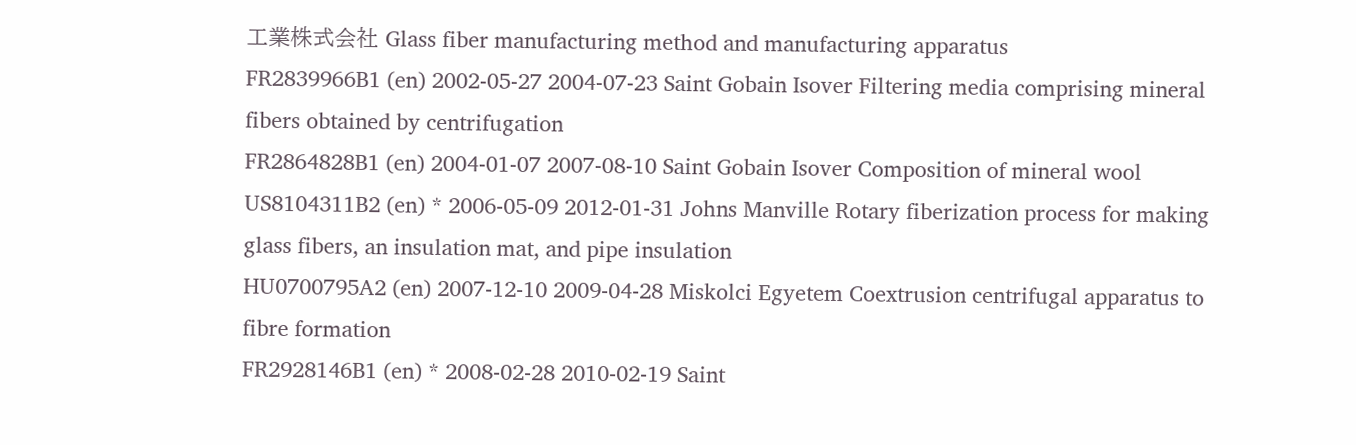工業株式会社 Glass fiber manufacturing method and manufacturing apparatus
FR2839966B1 (en) 2002-05-27 2004-07-23 Saint Gobain Isover Filtering media comprising mineral fibers obtained by centrifugation
FR2864828B1 (en) 2004-01-07 2007-08-10 Saint Gobain Isover Composition of mineral wool
US8104311B2 (en) * 2006-05-09 2012-01-31 Johns Manville Rotary fiberization process for making glass fibers, an insulation mat, and pipe insulation
HU0700795A2 (en) 2007-12-10 2009-04-28 Miskolci Egyetem Coextrusion centrifugal apparatus to fibre formation
FR2928146B1 (en) * 2008-02-28 2010-02-19 Saint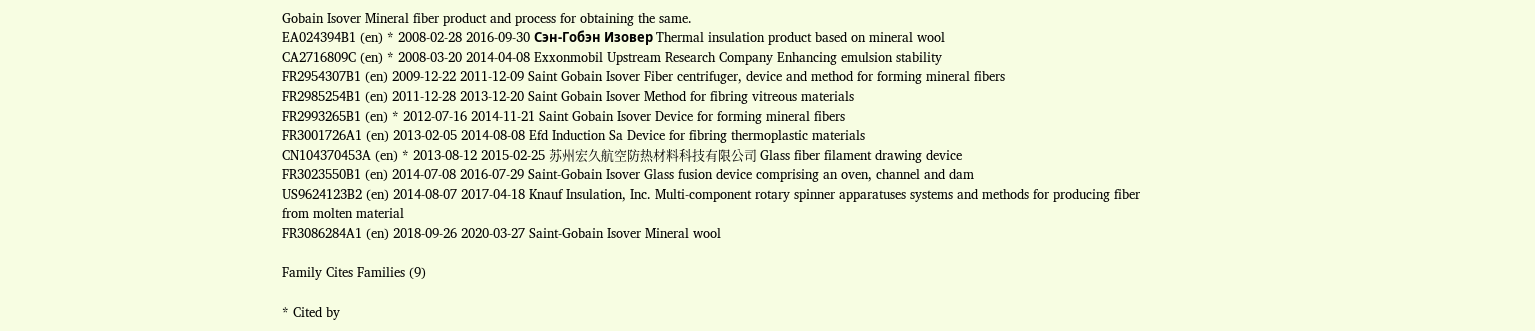Gobain Isover Mineral fiber product and process for obtaining the same.
EA024394B1 (en) * 2008-02-28 2016-09-30 Сэн-Гобэн Изовер Thermal insulation product based on mineral wool
CA2716809C (en) * 2008-03-20 2014-04-08 Exxonmobil Upstream Research Company Enhancing emulsion stability
FR2954307B1 (en) 2009-12-22 2011-12-09 Saint Gobain Isover Fiber centrifuger, device and method for forming mineral fibers
FR2985254B1 (en) 2011-12-28 2013-12-20 Saint Gobain Isover Method for fibring vitreous materials
FR2993265B1 (en) * 2012-07-16 2014-11-21 Saint Gobain Isover Device for forming mineral fibers
FR3001726A1 (en) 2013-02-05 2014-08-08 Efd Induction Sa Device for fibring thermoplastic materials
CN104370453A (en) * 2013-08-12 2015-02-25 苏州宏久航空防热材料科技有限公司 Glass fiber filament drawing device
FR3023550B1 (en) 2014-07-08 2016-07-29 Saint-Gobain Isover Glass fusion device comprising an oven, channel and dam
US9624123B2 (en) 2014-08-07 2017-04-18 Knauf Insulation, Inc. Multi-component rotary spinner apparatuses systems and methods for producing fiber from molten material
FR3086284A1 (en) 2018-09-26 2020-03-27 Saint-Gobain Isover Mineral wool

Family Cites Families (9)

* Cited by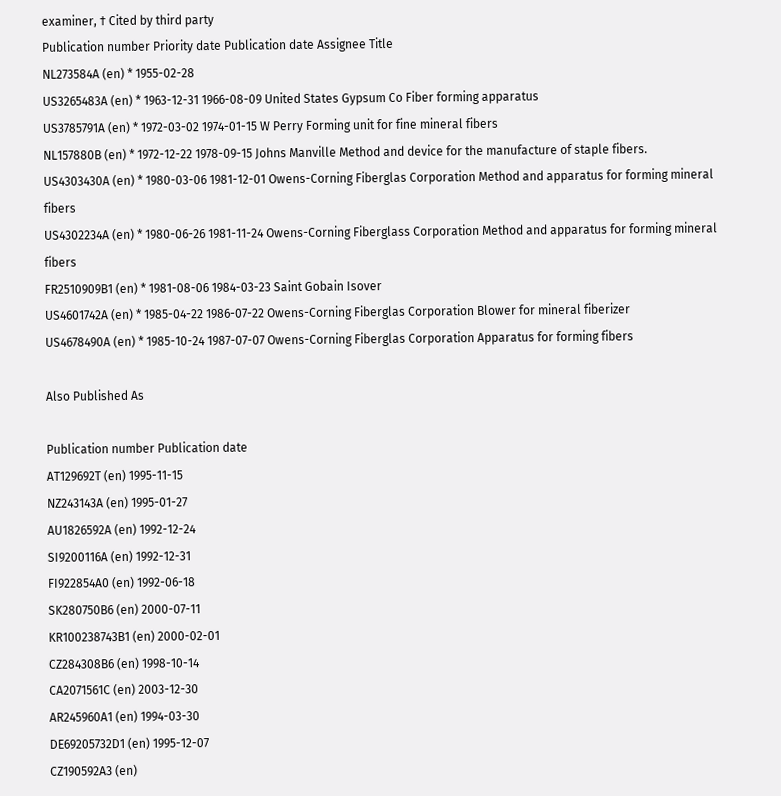examiner, † Cited by third party
Publication number Priority date Publication date Assignee Title
NL273584A (en) * 1955-02-28
US3265483A (en) * 1963-12-31 1966-08-09 United States Gypsum Co Fiber forming apparatus
US3785791A (en) * 1972-03-02 1974-01-15 W Perry Forming unit for fine mineral fibers
NL157880B (en) * 1972-12-22 1978-09-15 Johns Manville Method and device for the manufacture of staple fibers.
US4303430A (en) * 1980-03-06 1981-12-01 Owens-Corning Fiberglas Corporation Method and apparatus for forming mineral fibers
US4302234A (en) * 1980-06-26 1981-11-24 Owens-Corning Fiberglass Corporation Method and apparatus for forming mineral fibers
FR2510909B1 (en) * 1981-08-06 1984-03-23 Saint Gobain Isover
US4601742A (en) * 1985-04-22 1986-07-22 Owens-Corning Fiberglas Corporation Blower for mineral fiberizer
US4678490A (en) * 1985-10-24 1987-07-07 Owens-Corning Fiberglas Corporation Apparatus for forming fibers

Also Published As

Publication number Publication date
AT129692T (en) 1995-11-15
NZ243143A (en) 1995-01-27
AU1826592A (en) 1992-12-24
SI9200116A (en) 1992-12-31
FI922854A0 (en) 1992-06-18
SK280750B6 (en) 2000-07-11
KR100238743B1 (en) 2000-02-01
CZ284308B6 (en) 1998-10-14
CA2071561C (en) 2003-12-30
AR245960A1 (en) 1994-03-30
DE69205732D1 (en) 1995-12-07
CZ190592A3 (en)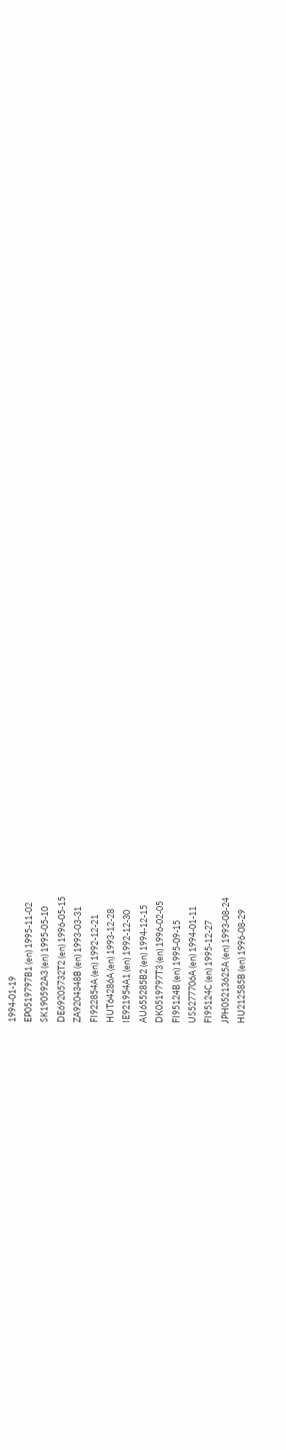1994-01-19
EP0519797B1 (en) 1995-11-02
SK190592A3 (en) 1995-05-10
DE69205732T2 (en) 1996-05-15
ZA9204348B (en) 1993-03-31
FI922854A (en) 1992-12-21
HUT64286A (en) 1993-12-28
IE921954A1 (en) 1992-12-30
AU655285B2 (en) 1994-12-15
DK0519797T3 (en) 1996-02-05
FI95124B (en) 1995-09-15
US5277706A (en) 1994-01-11
FI95124C (en) 1995-12-27
JPH05213625A (en) 1993-08-24
HU212585B (en) 1996-08-29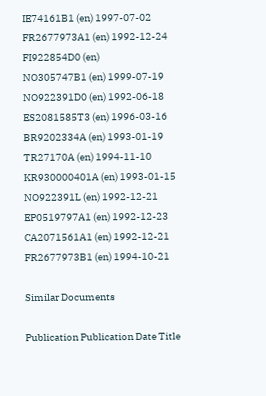IE74161B1 (en) 1997-07-02
FR2677973A1 (en) 1992-12-24
FI922854D0 (en)
NO305747B1 (en) 1999-07-19
NO922391D0 (en) 1992-06-18
ES2081585T3 (en) 1996-03-16
BR9202334A (en) 1993-01-19
TR27170A (en) 1994-11-10
KR930000401A (en) 1993-01-15
NO922391L (en) 1992-12-21
EP0519797A1 (en) 1992-12-23
CA2071561A1 (en) 1992-12-21
FR2677973B1 (en) 1994-10-21

Similar Documents

Publication Publication Date Title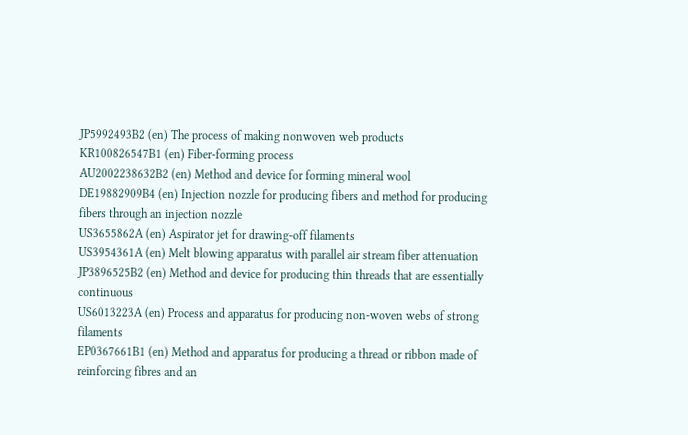JP5992493B2 (en) The process of making nonwoven web products
KR100826547B1 (en) Fiber-forming process
AU2002238632B2 (en) Method and device for forming mineral wool
DE19882909B4 (en) Injection nozzle for producing fibers and method for producing fibers through an injection nozzle
US3655862A (en) Aspirator jet for drawing-off filaments
US3954361A (en) Melt blowing apparatus with parallel air stream fiber attenuation
JP3896525B2 (en) Method and device for producing thin threads that are essentially continuous
US6013223A (en) Process and apparatus for producing non-woven webs of strong filaments
EP0367661B1 (en) Method and apparatus for producing a thread or ribbon made of reinforcing fibres and an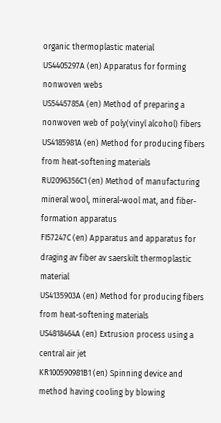organic thermoplastic material
US4405297A (en) Apparatus for forming nonwoven webs
US5445785A (en) Method of preparing a nonwoven web of poly(vinyl alcohol) fibers
US4185981A (en) Method for producing fibers from heat-softening materials
RU2096356C1 (en) Method of manufacturing mineral wool, mineral-wool mat, and fiber- formation apparatus
FI57247C (en) Apparatus and apparatus for draging av fiber av saerskilt thermoplastic material
US4135903A (en) Method for producing fibers from heat-softening materials
US4818464A (en) Extrusion process using a central air jet
KR100590981B1 (en) Spinning device and method having cooling by blowing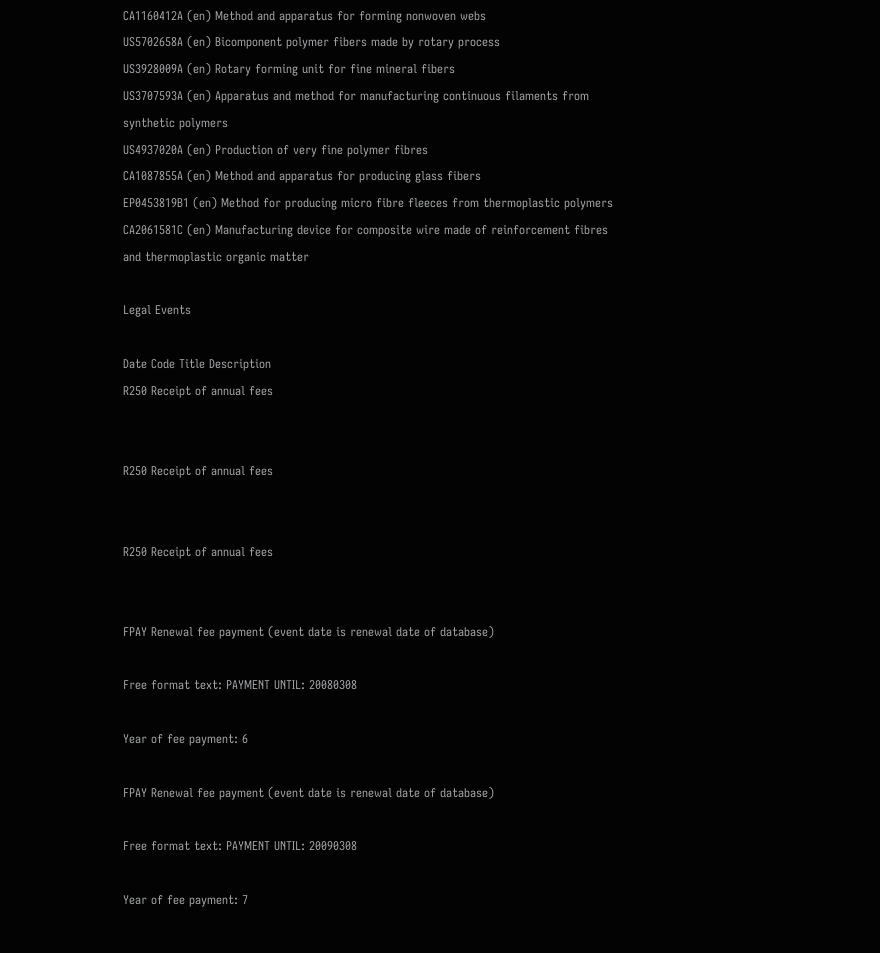CA1160412A (en) Method and apparatus for forming nonwoven webs
US5702658A (en) Bicomponent polymer fibers made by rotary process
US3928009A (en) Rotary forming unit for fine mineral fibers
US3707593A (en) Apparatus and method for manufacturing continuous filaments from synthetic polymers
US4937020A (en) Production of very fine polymer fibres
CA1087855A (en) Method and apparatus for producing glass fibers
EP0453819B1 (en) Method for producing micro fibre fleeces from thermoplastic polymers
CA2061581C (en) Manufacturing device for composite wire made of reinforcement fibres and thermoplastic organic matter

Legal Events

Date Code Title Description
R250 Receipt of annual fees


R250 Receipt of annual fees


R250 Receipt of annual fees


FPAY Renewal fee payment (event date is renewal date of database)

Free format text: PAYMENT UNTIL: 20080308

Year of fee payment: 6

FPAY Renewal fee payment (event date is renewal date of database)

Free format text: PAYMENT UNTIL: 20090308

Year of fee payment: 7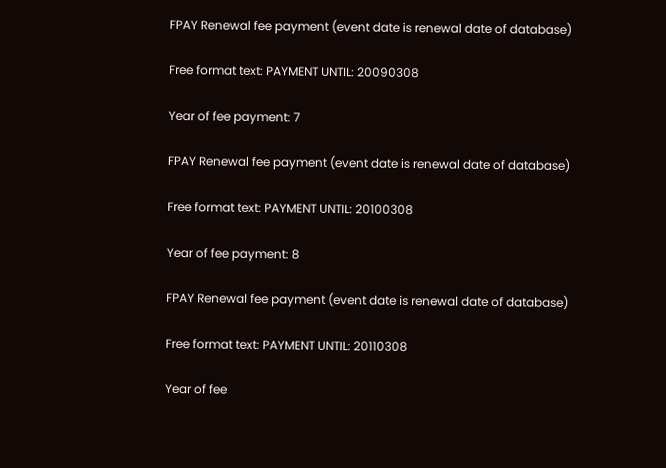FPAY Renewal fee payment (event date is renewal date of database)

Free format text: PAYMENT UNTIL: 20090308

Year of fee payment: 7

FPAY Renewal fee payment (event date is renewal date of database)

Free format text: PAYMENT UNTIL: 20100308

Year of fee payment: 8

FPAY Renewal fee payment (event date is renewal date of database)

Free format text: PAYMENT UNTIL: 20110308

Year of fee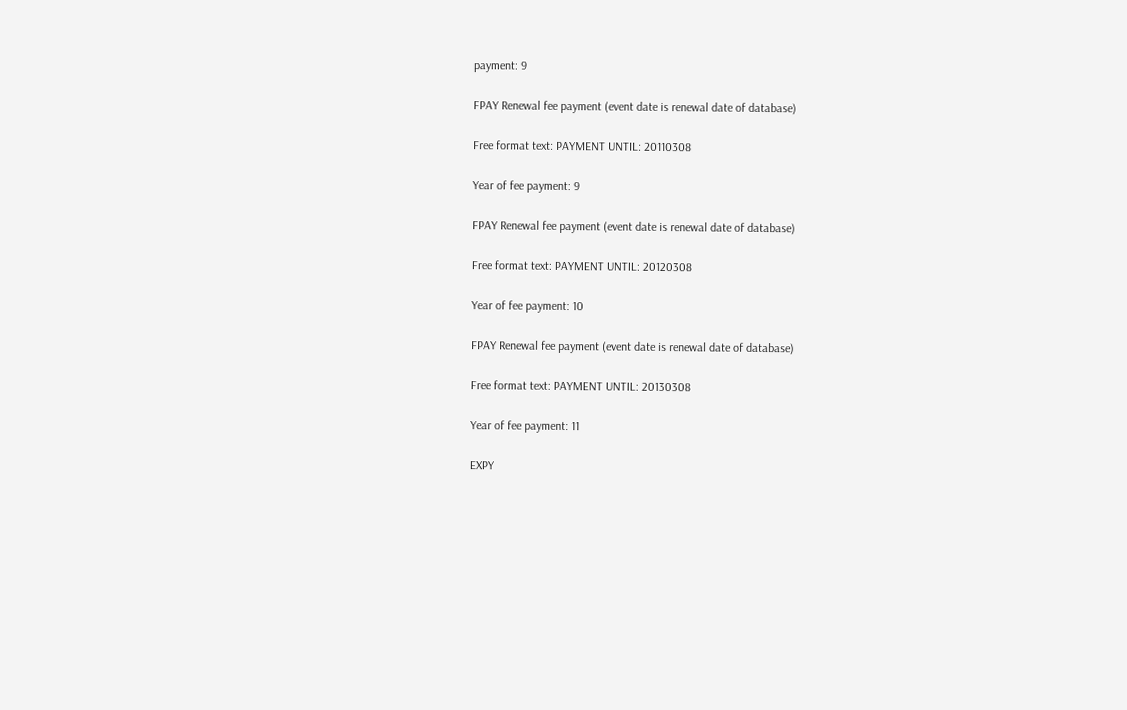payment: 9

FPAY Renewal fee payment (event date is renewal date of database)

Free format text: PAYMENT UNTIL: 20110308

Year of fee payment: 9

FPAY Renewal fee payment (event date is renewal date of database)

Free format text: PAYMENT UNTIL: 20120308

Year of fee payment: 10

FPAY Renewal fee payment (event date is renewal date of database)

Free format text: PAYMENT UNTIL: 20130308

Year of fee payment: 11

EXPY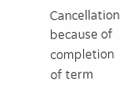Cancellation because of completion of term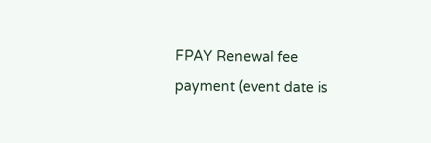FPAY Renewal fee payment (event date is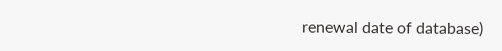renewal date of database)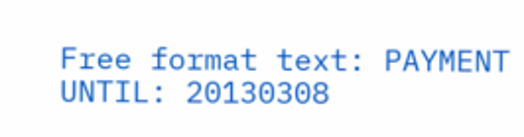Free format text: PAYMENT UNTIL: 20130308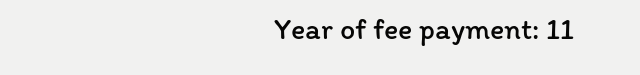Year of fee payment: 11